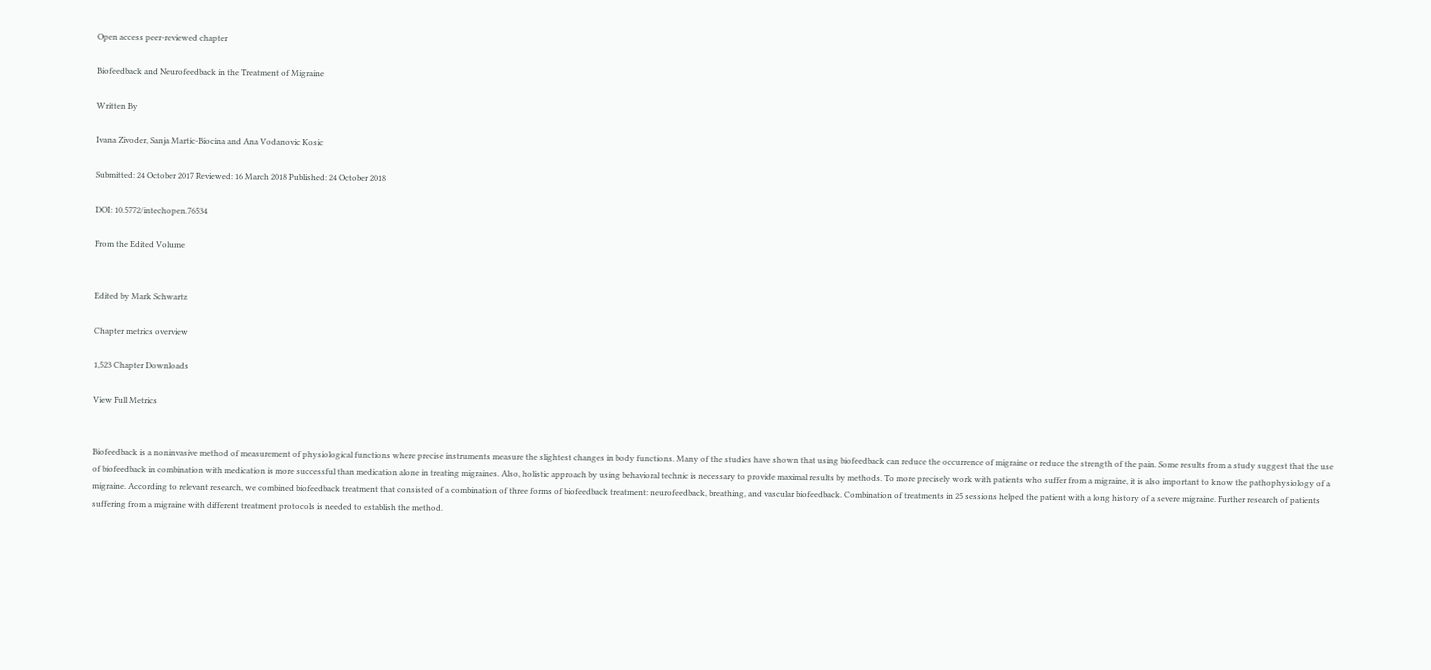Open access peer-reviewed chapter

Biofeedback and Neurofeedback in the Treatment of Migraine

Written By

Ivana Zivoder, Sanja Martic-Biocina and Ana Vodanovic Kosic

Submitted: 24 October 2017 Reviewed: 16 March 2018 Published: 24 October 2018

DOI: 10.5772/intechopen.76534

From the Edited Volume


Edited by Mark Schwartz

Chapter metrics overview

1,523 Chapter Downloads

View Full Metrics


Biofeedback is a noninvasive method of measurement of physiological functions where precise instruments measure the slightest changes in body functions. Many of the studies have shown that using biofeedback can reduce the occurrence of migraine or reduce the strength of the pain. Some results from a study suggest that the use of biofeedback in combination with medication is more successful than medication alone in treating migraines. Also, holistic approach by using behavioral technic is necessary to provide maximal results by methods. To more precisely work with patients who suffer from a migraine, it is also important to know the pathophysiology of a migraine. According to relevant research, we combined biofeedback treatment that consisted of a combination of three forms of biofeedback treatment: neurofeedback, breathing, and vascular biofeedback. Combination of treatments in 25 sessions helped the patient with a long history of a severe migraine. Further research of patients suffering from a migraine with different treatment protocols is needed to establish the method.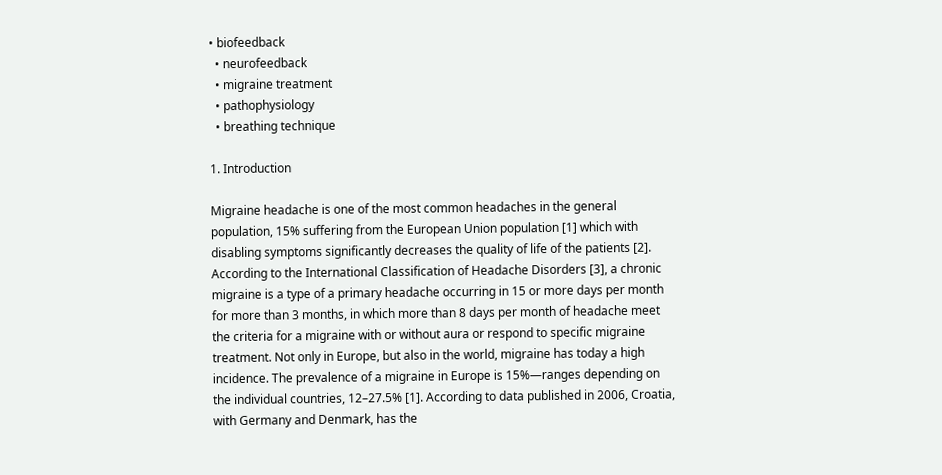• biofeedback
  • neurofeedback
  • migraine treatment
  • pathophysiology
  • breathing technique

1. Introduction

Migraine headache is one of the most common headaches in the general population, 15% suffering from the European Union population [1] which with disabling symptoms significantly decreases the quality of life of the patients [2]. According to the International Classification of Headache Disorders [3], a chronic migraine is a type of a primary headache occurring in 15 or more days per month for more than 3 months, in which more than 8 days per month of headache meet the criteria for a migraine with or without aura or respond to specific migraine treatment. Not only in Europe, but also in the world, migraine has today a high incidence. The prevalence of a migraine in Europe is 15%—ranges depending on the individual countries, 12–27.5% [1]. According to data published in 2006, Croatia, with Germany and Denmark, has the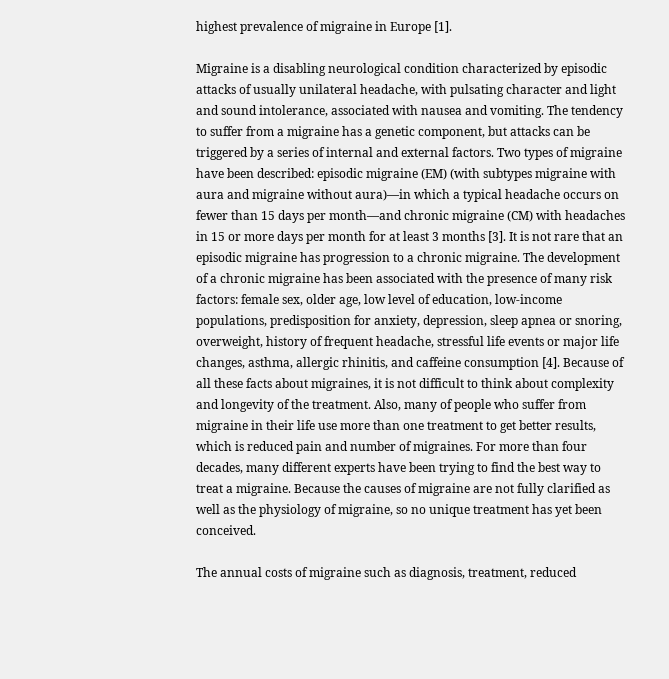highest prevalence of migraine in Europe [1].

Migraine is a disabling neurological condition characterized by episodic attacks of usually unilateral headache, with pulsating character and light and sound intolerance, associated with nausea and vomiting. The tendency to suffer from a migraine has a genetic component, but attacks can be triggered by a series of internal and external factors. Two types of migraine have been described: episodic migraine (EM) (with subtypes migraine with aura and migraine without aura)—in which a typical headache occurs on fewer than 15 days per month—and chronic migraine (CM) with headaches in 15 or more days per month for at least 3 months [3]. It is not rare that an episodic migraine has progression to a chronic migraine. The development of a chronic migraine has been associated with the presence of many risk factors: female sex, older age, low level of education, low-income populations, predisposition for anxiety, depression, sleep apnea or snoring, overweight, history of frequent headache, stressful life events or major life changes, asthma, allergic rhinitis, and caffeine consumption [4]. Because of all these facts about migraines, it is not difficult to think about complexity and longevity of the treatment. Also, many of people who suffer from migraine in their life use more than one treatment to get better results, which is reduced pain and number of migraines. For more than four decades, many different experts have been trying to find the best way to treat a migraine. Because the causes of migraine are not fully clarified as well as the physiology of migraine, so no unique treatment has yet been conceived.

The annual costs of migraine such as diagnosis, treatment, reduced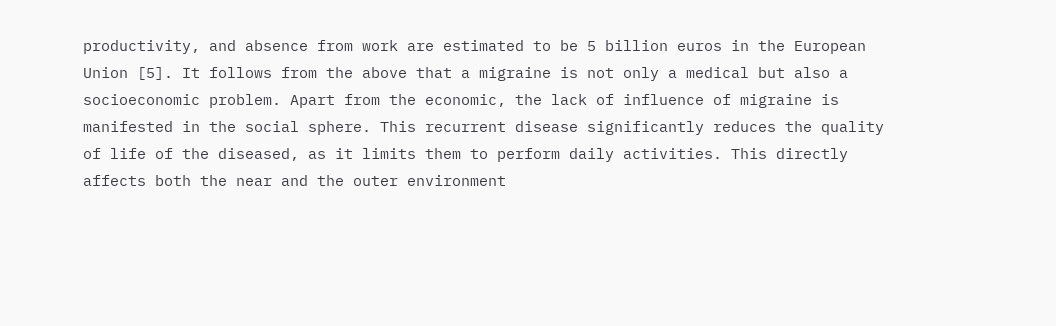productivity, and absence from work are estimated to be 5 billion euros in the European Union [5]. It follows from the above that a migraine is not only a medical but also a socioeconomic problem. Apart from the economic, the lack of influence of migraine is manifested in the social sphere. This recurrent disease significantly reduces the quality of life of the diseased, as it limits them to perform daily activities. This directly affects both the near and the outer environment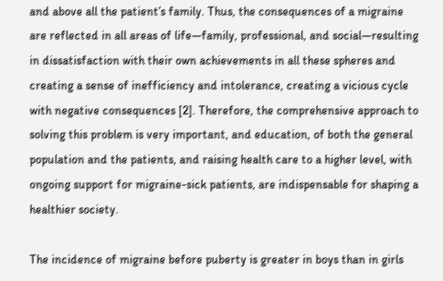and above all the patient’s family. Thus, the consequences of a migraine are reflected in all areas of life—family, professional, and social—resulting in dissatisfaction with their own achievements in all these spheres and creating a sense of inefficiency and intolerance, creating a vicious cycle with negative consequences [2]. Therefore, the comprehensive approach to solving this problem is very important, and education, of both the general population and the patients, and raising health care to a higher level, with ongoing support for migraine-sick patients, are indispensable for shaping a healthier society.

The incidence of migraine before puberty is greater in boys than in girls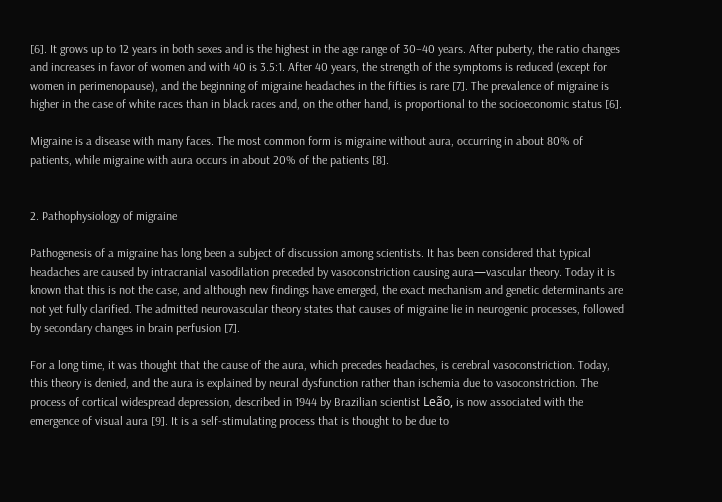[6]. It grows up to 12 years in both sexes and is the highest in the age range of 30–40 years. After puberty, the ratio changes and increases in favor of women and with 40 is 3.5:1. After 40 years, the strength of the symptoms is reduced (except for women in perimenopause), and the beginning of migraine headaches in the fifties is rare [7]. The prevalence of migraine is higher in the case of white races than in black races and, on the other hand, is proportional to the socioeconomic status [6].

Migraine is a disease with many faces. The most common form is migraine without aura, occurring in about 80% of patients, while migraine with aura occurs in about 20% of the patients [8].


2. Pathophysiology of migraine

Pathogenesis of a migraine has long been a subject of discussion among scientists. It has been considered that typical headaches are caused by intracranial vasodilation preceded by vasoconstriction causing aura—vascular theory. Today it is known that this is not the case, and although new findings have emerged, the exact mechanism and genetic determinants are not yet fully clarified. The admitted neurovascular theory states that causes of migraine lie in neurogenic processes, followed by secondary changes in brain perfusion [7].

For a long time, it was thought that the cause of the aura, which precedes headaches, is cerebral vasoconstriction. Today, this theory is denied, and the aura is explained by neural dysfunction rather than ischemia due to vasoconstriction. The process of cortical widespread depression, described in 1944 by Brazilian scientist Leão, is now associated with the emergence of visual aura [9]. It is a self-stimulating process that is thought to be due to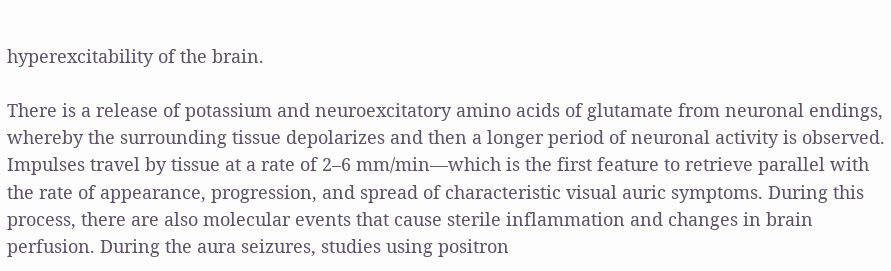hyperexcitability of the brain.

There is a release of potassium and neuroexcitatory amino acids of glutamate from neuronal endings, whereby the surrounding tissue depolarizes and then a longer period of neuronal activity is observed. Impulses travel by tissue at a rate of 2–6 mm/min—which is the first feature to retrieve parallel with the rate of appearance, progression, and spread of characteristic visual auric symptoms. During this process, there are also molecular events that cause sterile inflammation and changes in brain perfusion. During the aura seizures, studies using positron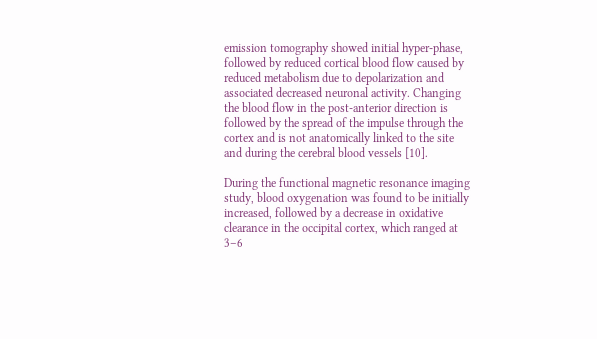emission tomography showed initial hyper-phase, followed by reduced cortical blood flow caused by reduced metabolism due to depolarization and associated decreased neuronal activity. Changing the blood flow in the post-anterior direction is followed by the spread of the impulse through the cortex and is not anatomically linked to the site and during the cerebral blood vessels [10].

During the functional magnetic resonance imaging study, blood oxygenation was found to be initially increased, followed by a decrease in oxidative clearance in the occipital cortex, which ranged at 3–6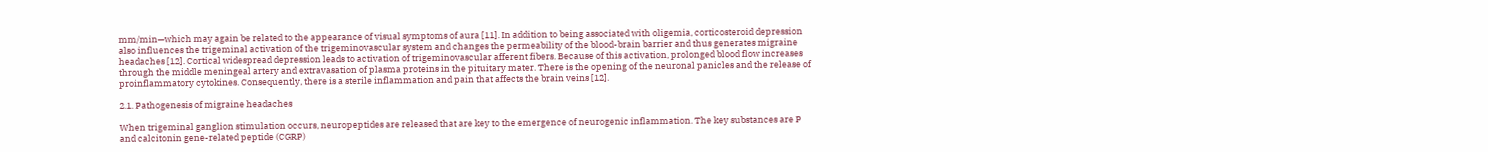mm/min—which may again be related to the appearance of visual symptoms of aura [11]. In addition to being associated with oligemia, corticosteroid depression also influences the trigeminal activation of the trigeminovascular system and changes the permeability of the blood-brain barrier and thus generates migraine headaches [12]. Cortical widespread depression leads to activation of trigeminovascular afferent fibers. Because of this activation, prolonged blood flow increases through the middle meningeal artery and extravasation of plasma proteins in the pituitary mater. There is the opening of the neuronal panicles and the release of proinflammatory cytokines. Consequently, there is a sterile inflammation and pain that affects the brain veins [12].

2.1. Pathogenesis of migraine headaches

When trigeminal ganglion stimulation occurs, neuropeptides are released that are key to the emergence of neurogenic inflammation. The key substances are P and calcitonin gene-related peptide (CGRP)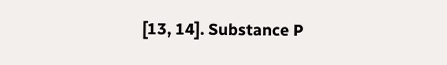[13, 14]. Substance P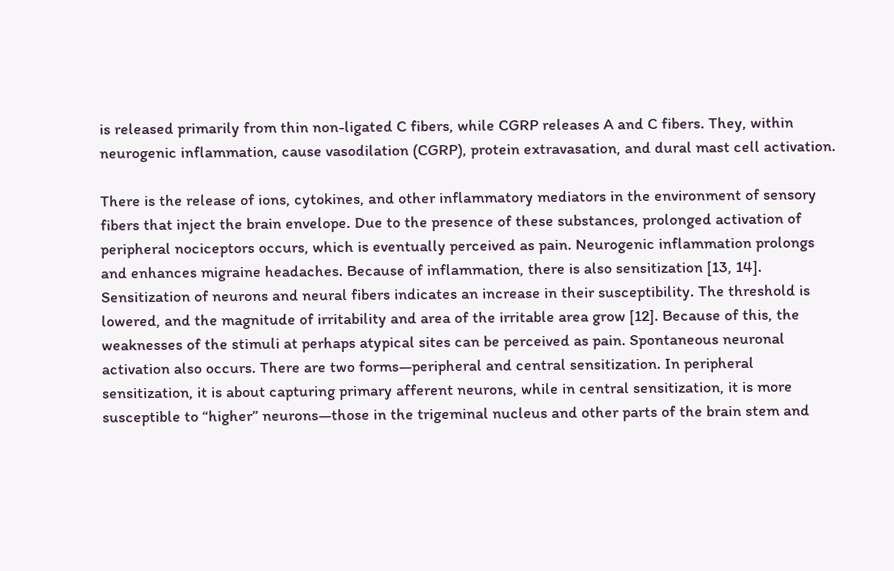is released primarily from thin non-ligated C fibers, while CGRP releases A and C fibers. They, within neurogenic inflammation, cause vasodilation (CGRP), protein extravasation, and dural mast cell activation.

There is the release of ions, cytokines, and other inflammatory mediators in the environment of sensory fibers that inject the brain envelope. Due to the presence of these substances, prolonged activation of peripheral nociceptors occurs, which is eventually perceived as pain. Neurogenic inflammation prolongs and enhances migraine headaches. Because of inflammation, there is also sensitization [13, 14]. Sensitization of neurons and neural fibers indicates an increase in their susceptibility. The threshold is lowered, and the magnitude of irritability and area of the irritable area grow [12]. Because of this, the weaknesses of the stimuli at perhaps atypical sites can be perceived as pain. Spontaneous neuronal activation also occurs. There are two forms—peripheral and central sensitization. In peripheral sensitization, it is about capturing primary afferent neurons, while in central sensitization, it is more susceptible to “higher” neurons—those in the trigeminal nucleus and other parts of the brain stem and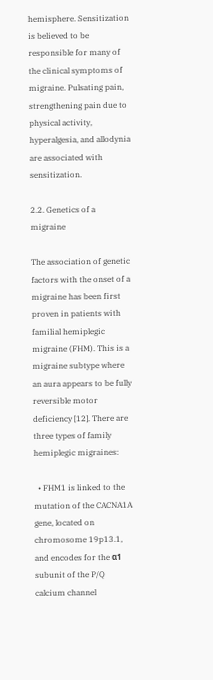hemisphere. Sensitization is believed to be responsible for many of the clinical symptoms of migraine. Pulsating pain, strengthening pain due to physical activity, hyperalgesia, and allodynia are associated with sensitization.

2.2. Genetics of a migraine

The association of genetic factors with the onset of a migraine has been first proven in patients with familial hemiplegic migraine (FHM). This is a migraine subtype where an aura appears to be fully reversible motor deficiency [12]. There are three types of family hemiplegic migraines:

  • FHM1 is linked to the mutation of the CACNA1A gene, located on chromosome 19p13.1, and encodes for the α1 subunit of the P/Q calcium channel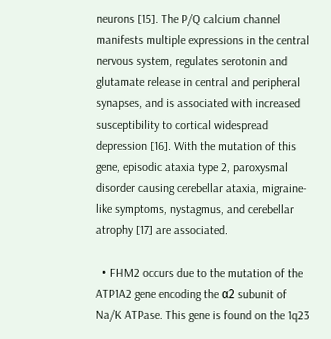neurons [15]. The P/Q calcium channel manifests multiple expressions in the central nervous system, regulates serotonin and glutamate release in central and peripheral synapses, and is associated with increased susceptibility to cortical widespread depression [16]. With the mutation of this gene, episodic ataxia type 2, paroxysmal disorder causing cerebellar ataxia, migraine-like symptoms, nystagmus, and cerebellar atrophy [17] are associated.

  • FHM2 occurs due to the mutation of the ATP1A2 gene encoding the α2 subunit of Na/K ATPase. This gene is found on the 1q23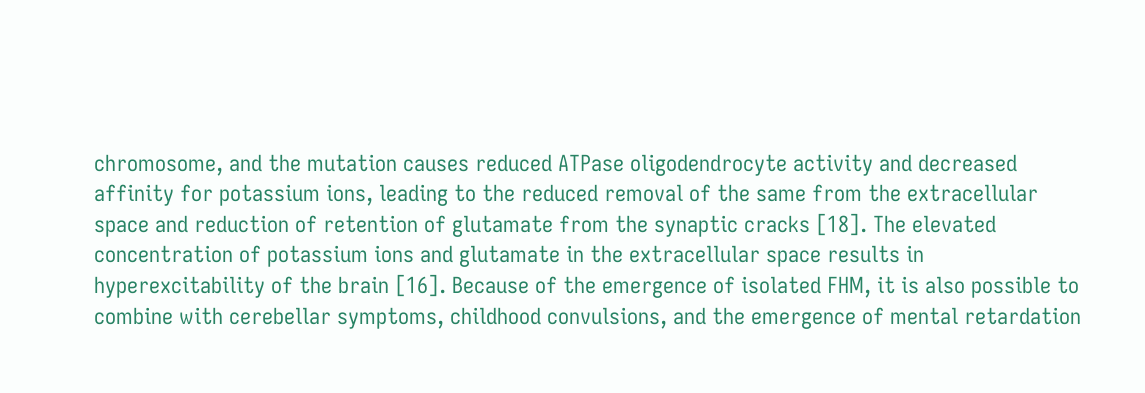chromosome, and the mutation causes reduced ATPase oligodendrocyte activity and decreased affinity for potassium ions, leading to the reduced removal of the same from the extracellular space and reduction of retention of glutamate from the synaptic cracks [18]. The elevated concentration of potassium ions and glutamate in the extracellular space results in hyperexcitability of the brain [16]. Because of the emergence of isolated FHM, it is also possible to combine with cerebellar symptoms, childhood convulsions, and the emergence of mental retardation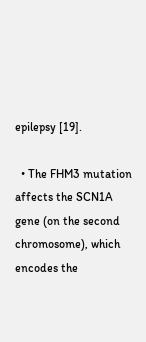epilepsy [19].

  • The FHM3 mutation affects the SCN1A gene (on the second chromosome), which encodes the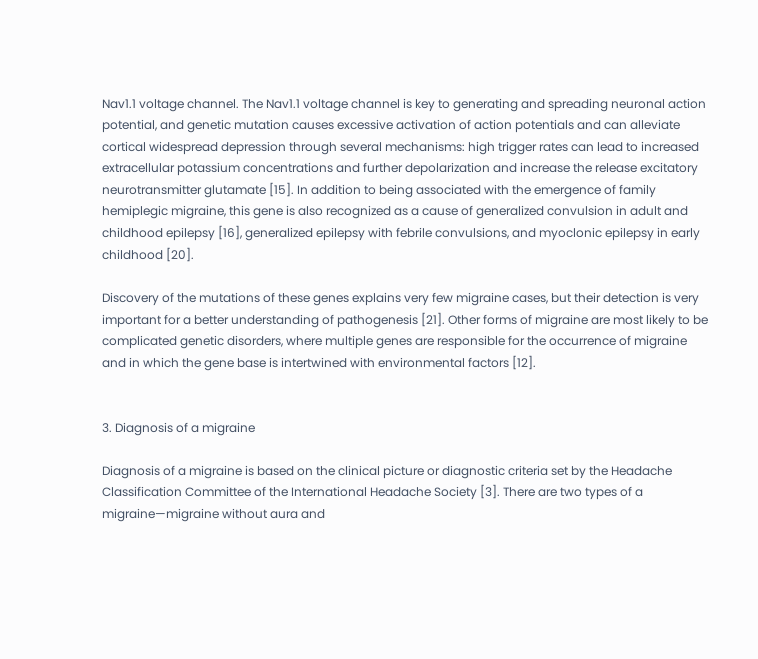Nav1.1 voltage channel. The Nav1.1 voltage channel is key to generating and spreading neuronal action potential, and genetic mutation causes excessive activation of action potentials and can alleviate cortical widespread depression through several mechanisms: high trigger rates can lead to increased extracellular potassium concentrations and further depolarization and increase the release excitatory neurotransmitter glutamate [15]. In addition to being associated with the emergence of family hemiplegic migraine, this gene is also recognized as a cause of generalized convulsion in adult and childhood epilepsy [16], generalized epilepsy with febrile convulsions, and myoclonic epilepsy in early childhood [20].

Discovery of the mutations of these genes explains very few migraine cases, but their detection is very important for a better understanding of pathogenesis [21]. Other forms of migraine are most likely to be complicated genetic disorders, where multiple genes are responsible for the occurrence of migraine and in which the gene base is intertwined with environmental factors [12].


3. Diagnosis of a migraine

Diagnosis of a migraine is based on the clinical picture or diagnostic criteria set by the Headache Classification Committee of the International Headache Society [3]. There are two types of a migraine—migraine without aura and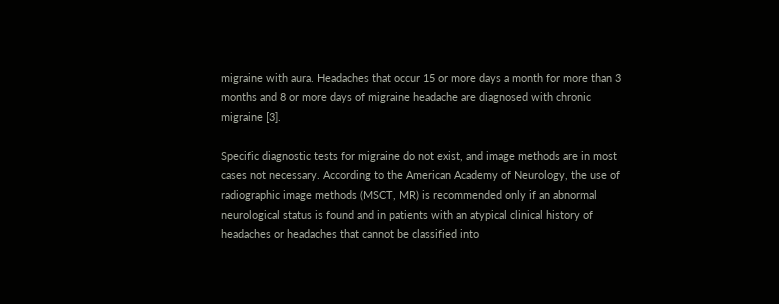migraine with aura. Headaches that occur 15 or more days a month for more than 3 months and 8 or more days of migraine headache are diagnosed with chronic migraine [3].

Specific diagnostic tests for migraine do not exist, and image methods are in most cases not necessary. According to the American Academy of Neurology, the use of radiographic image methods (MSCT, MR) is recommended only if an abnormal neurological status is found and in patients with an atypical clinical history of headaches or headaches that cannot be classified into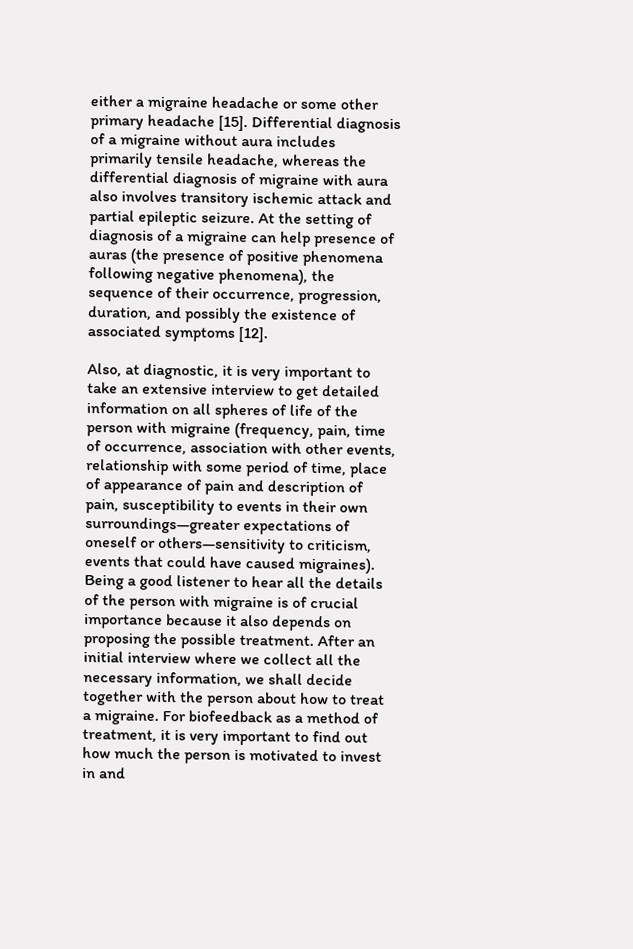either a migraine headache or some other primary headache [15]. Differential diagnosis of a migraine without aura includes primarily tensile headache, whereas the differential diagnosis of migraine with aura also involves transitory ischemic attack and partial epileptic seizure. At the setting of diagnosis of a migraine can help presence of auras (the presence of positive phenomena following negative phenomena), the sequence of their occurrence, progression, duration, and possibly the existence of associated symptoms [12].

Also, at diagnostic, it is very important to take an extensive interview to get detailed information on all spheres of life of the person with migraine (frequency, pain, time of occurrence, association with other events, relationship with some period of time, place of appearance of pain and description of pain, susceptibility to events in their own surroundings—greater expectations of oneself or others—sensitivity to criticism, events that could have caused migraines). Being a good listener to hear all the details of the person with migraine is of crucial importance because it also depends on proposing the possible treatment. After an initial interview where we collect all the necessary information, we shall decide together with the person about how to treat a migraine. For biofeedback as a method of treatment, it is very important to find out how much the person is motivated to invest in and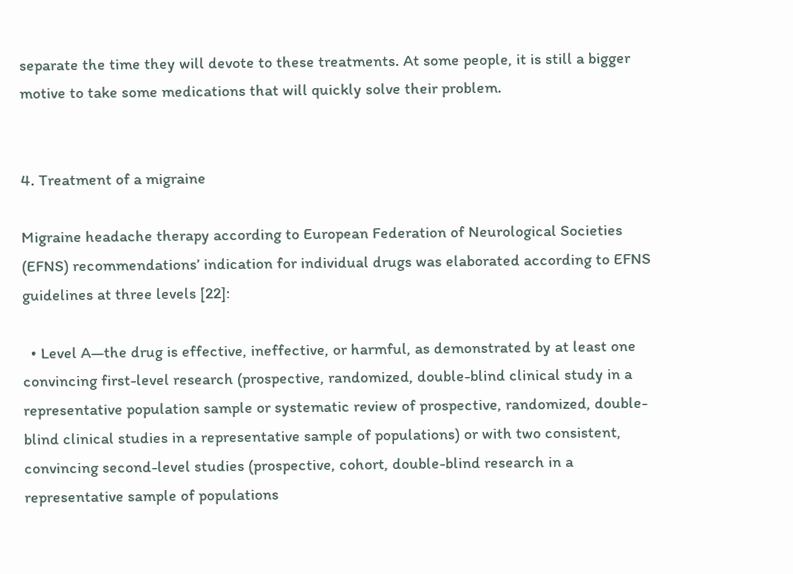separate the time they will devote to these treatments. At some people, it is still a bigger motive to take some medications that will quickly solve their problem.


4. Treatment of a migraine

Migraine headache therapy according to European Federation of Neurological Societies (EFNS) recommendations’ indication for individual drugs was elaborated according to EFNS guidelines at three levels [22]:

  • Level A—the drug is effective, ineffective, or harmful, as demonstrated by at least one convincing first-level research (prospective, randomized, double-blind clinical study in a representative population sample or systematic review of prospective, randomized, double-blind clinical studies in a representative sample of populations) or with two consistent, convincing second-level studies (prospective, cohort, double-blind research in a representative sample of populations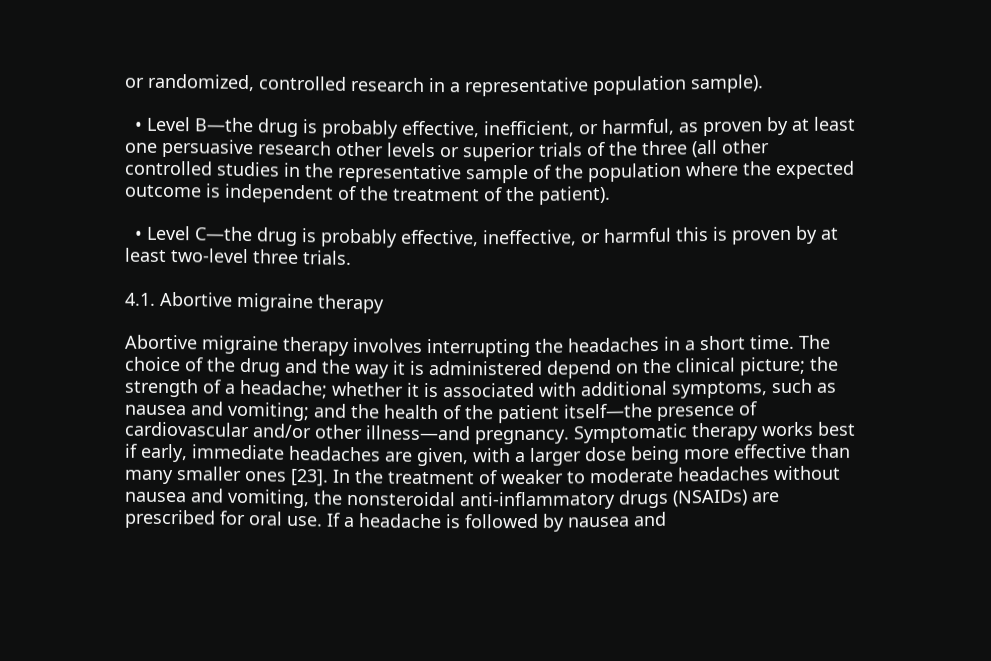or randomized, controlled research in a representative population sample).

  • Level B—the drug is probably effective, inefficient, or harmful, as proven by at least one persuasive research other levels or superior trials of the three (all other controlled studies in the representative sample of the population where the expected outcome is independent of the treatment of the patient).

  • Level C—the drug is probably effective, ineffective, or harmful this is proven by at least two-level three trials.

4.1. Abortive migraine therapy

Abortive migraine therapy involves interrupting the headaches in a short time. The choice of the drug and the way it is administered depend on the clinical picture; the strength of a headache; whether it is associated with additional symptoms, such as nausea and vomiting; and the health of the patient itself—the presence of cardiovascular and/or other illness—and pregnancy. Symptomatic therapy works best if early, immediate headaches are given, with a larger dose being more effective than many smaller ones [23]. In the treatment of weaker to moderate headaches without nausea and vomiting, the nonsteroidal anti-inflammatory drugs (NSAIDs) are prescribed for oral use. If a headache is followed by nausea and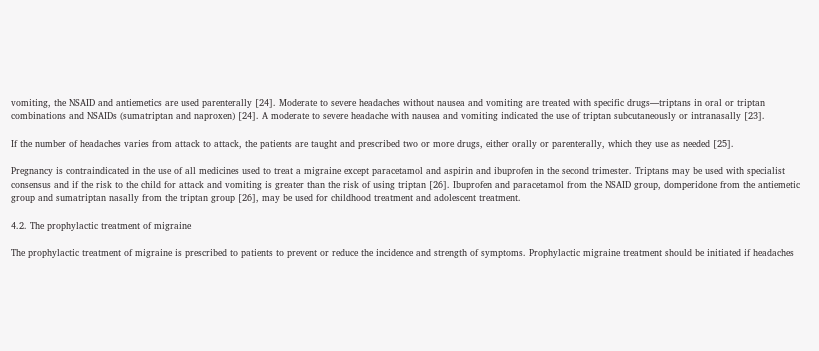vomiting, the NSAID and antiemetics are used parenterally [24]. Moderate to severe headaches without nausea and vomiting are treated with specific drugs—triptans in oral or triptan combinations and NSAIDs (sumatriptan and naproxen) [24]. A moderate to severe headache with nausea and vomiting indicated the use of triptan subcutaneously or intranasally [23].

If the number of headaches varies from attack to attack, the patients are taught and prescribed two or more drugs, either orally or parenterally, which they use as needed [25].

Pregnancy is contraindicated in the use of all medicines used to treat a migraine except paracetamol and aspirin and ibuprofen in the second trimester. Triptans may be used with specialist consensus and if the risk to the child for attack and vomiting is greater than the risk of using triptan [26]. Ibuprofen and paracetamol from the NSAID group, domperidone from the antiemetic group and sumatriptan nasally from the triptan group [26], may be used for childhood treatment and adolescent treatment.

4.2. The prophylactic treatment of migraine

The prophylactic treatment of migraine is prescribed to patients to prevent or reduce the incidence and strength of symptoms. Prophylactic migraine treatment should be initiated if headaches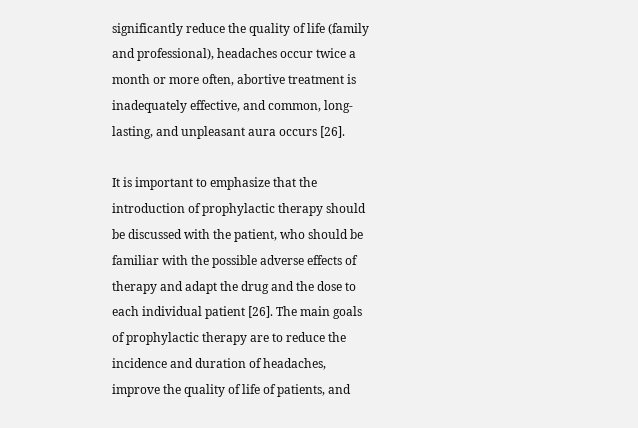significantly reduce the quality of life (family and professional), headaches occur twice a month or more often, abortive treatment is inadequately effective, and common, long-lasting, and unpleasant aura occurs [26].

It is important to emphasize that the introduction of prophylactic therapy should be discussed with the patient, who should be familiar with the possible adverse effects of therapy and adapt the drug and the dose to each individual patient [26]. The main goals of prophylactic therapy are to reduce the incidence and duration of headaches, improve the quality of life of patients, and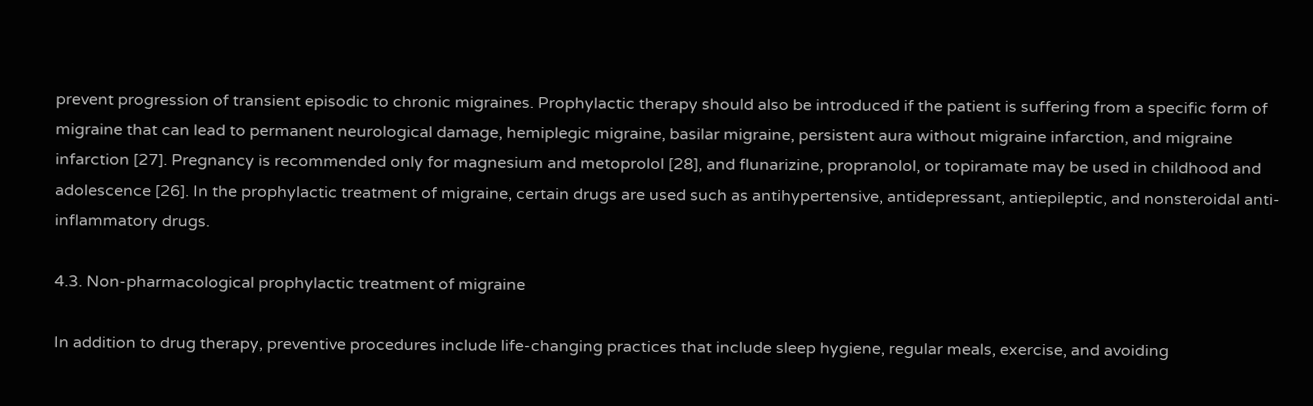prevent progression of transient episodic to chronic migraines. Prophylactic therapy should also be introduced if the patient is suffering from a specific form of migraine that can lead to permanent neurological damage, hemiplegic migraine, basilar migraine, persistent aura without migraine infarction, and migraine infarction [27]. Pregnancy is recommended only for magnesium and metoprolol [28], and flunarizine, propranolol, or topiramate may be used in childhood and adolescence [26]. In the prophylactic treatment of migraine, certain drugs are used such as antihypertensive, antidepressant, antiepileptic, and nonsteroidal anti-inflammatory drugs.

4.3. Non-pharmacological prophylactic treatment of migraine

In addition to drug therapy, preventive procedures include life-changing practices that include sleep hygiene, regular meals, exercise, and avoiding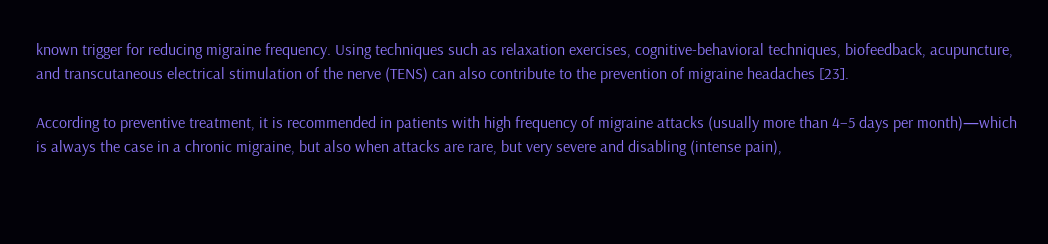known trigger for reducing migraine frequency. Using techniques such as relaxation exercises, cognitive-behavioral techniques, biofeedback, acupuncture, and transcutaneous electrical stimulation of the nerve (TENS) can also contribute to the prevention of migraine headaches [23].

According to preventive treatment, it is recommended in patients with high frequency of migraine attacks (usually more than 4–5 days per month)—which is always the case in a chronic migraine, but also when attacks are rare, but very severe and disabling (intense pain),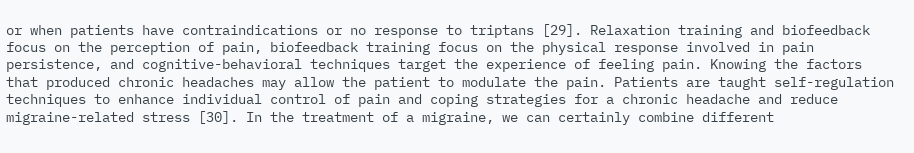or when patients have contraindications or no response to triptans [29]. Relaxation training and biofeedback focus on the perception of pain, biofeedback training focus on the physical response involved in pain persistence, and cognitive-behavioral techniques target the experience of feeling pain. Knowing the factors that produced chronic headaches may allow the patient to modulate the pain. Patients are taught self-regulation techniques to enhance individual control of pain and coping strategies for a chronic headache and reduce migraine-related stress [30]. In the treatment of a migraine, we can certainly combine different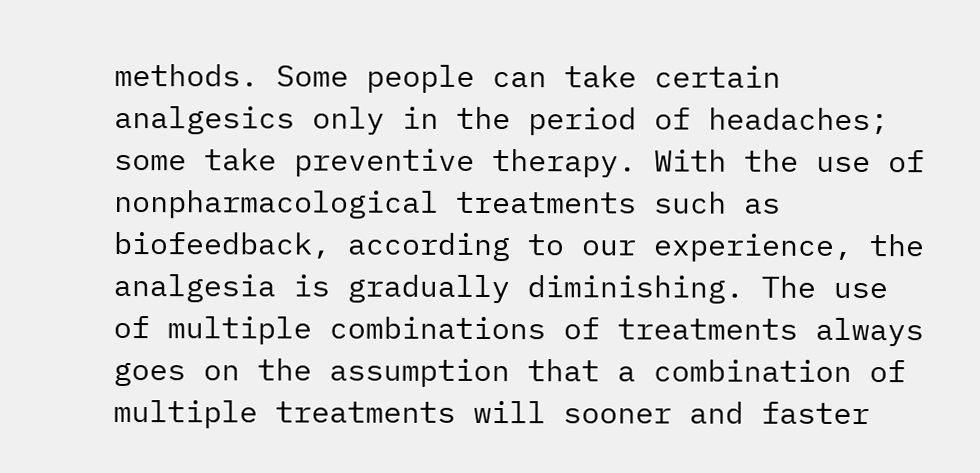methods. Some people can take certain analgesics only in the period of headaches; some take preventive therapy. With the use of nonpharmacological treatments such as biofeedback, according to our experience, the analgesia is gradually diminishing. The use of multiple combinations of treatments always goes on the assumption that a combination of multiple treatments will sooner and faster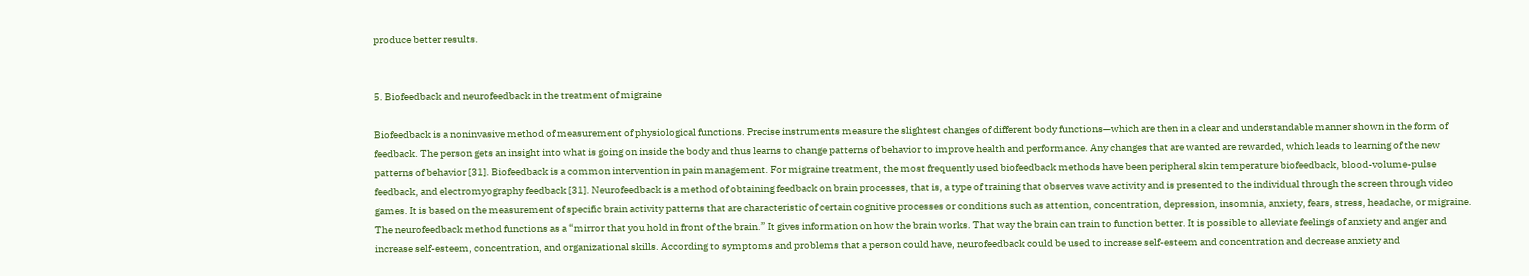produce better results.


5. Biofeedback and neurofeedback in the treatment of migraine

Biofeedback is a noninvasive method of measurement of physiological functions. Precise instruments measure the slightest changes of different body functions—which are then in a clear and understandable manner shown in the form of feedback. The person gets an insight into what is going on inside the body and thus learns to change patterns of behavior to improve health and performance. Any changes that are wanted are rewarded, which leads to learning of the new patterns of behavior [31]. Biofeedback is a common intervention in pain management. For migraine treatment, the most frequently used biofeedback methods have been peripheral skin temperature biofeedback, blood-volume-pulse feedback, and electromyography feedback [31]. Neurofeedback is a method of obtaining feedback on brain processes, that is, a type of training that observes wave activity and is presented to the individual through the screen through video games. It is based on the measurement of specific brain activity patterns that are characteristic of certain cognitive processes or conditions such as attention, concentration, depression, insomnia, anxiety, fears, stress, headache, or migraine. The neurofeedback method functions as a “mirror that you hold in front of the brain.” It gives information on how the brain works. That way the brain can train to function better. It is possible to alleviate feelings of anxiety and anger and increase self-esteem, concentration, and organizational skills. According to symptoms and problems that a person could have, neurofeedback could be used to increase self-esteem and concentration and decrease anxiety and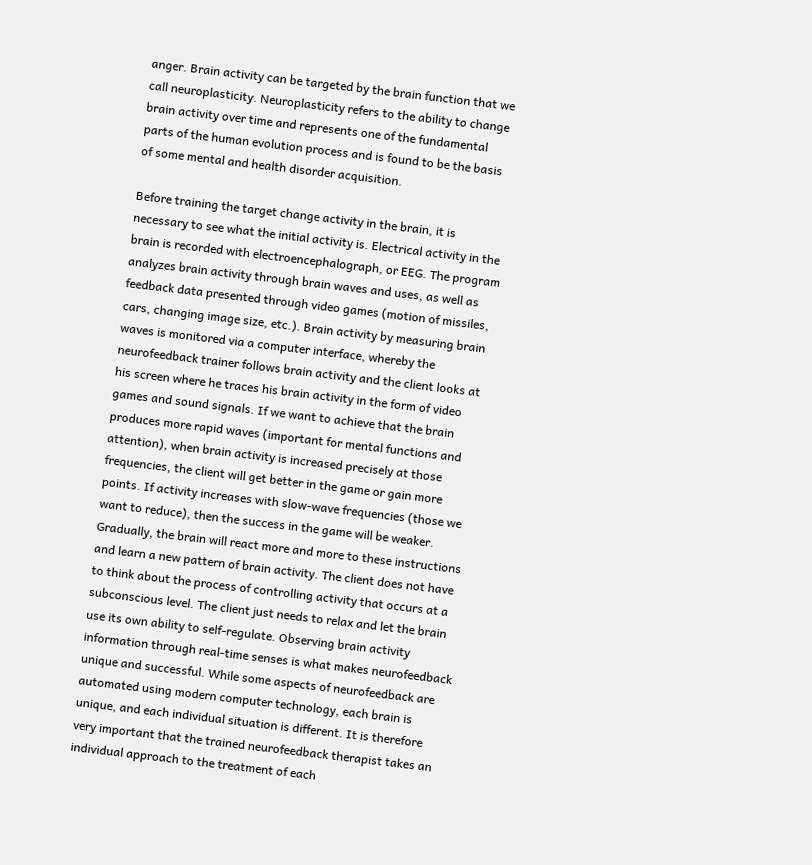anger. Brain activity can be targeted by the brain function that we call neuroplasticity. Neuroplasticity refers to the ability to change brain activity over time and represents one of the fundamental parts of the human evolution process and is found to be the basis of some mental and health disorder acquisition.

Before training the target change activity in the brain, it is necessary to see what the initial activity is. Electrical activity in the brain is recorded with electroencephalograph, or EEG. The program analyzes brain activity through brain waves and uses, as well as feedback data presented through video games (motion of missiles, cars, changing image size, etc.). Brain activity by measuring brain waves is monitored via a computer interface, whereby the neurofeedback trainer follows brain activity and the client looks at his screen where he traces his brain activity in the form of video games and sound signals. If we want to achieve that the brain produces more rapid waves (important for mental functions and attention), when brain activity is increased precisely at those frequencies, the client will get better in the game or gain more points. If activity increases with slow-wave frequencies (those we want to reduce), then the success in the game will be weaker. Gradually, the brain will react more and more to these instructions and learn a new pattern of brain activity. The client does not have to think about the process of controlling activity that occurs at a subconscious level. The client just needs to relax and let the brain use its own ability to self-regulate. Observing brain activity information through real-time senses is what makes neurofeedback unique and successful. While some aspects of neurofeedback are automated using modern computer technology, each brain is unique, and each individual situation is different. It is therefore very important that the trained neurofeedback therapist takes an individual approach to the treatment of each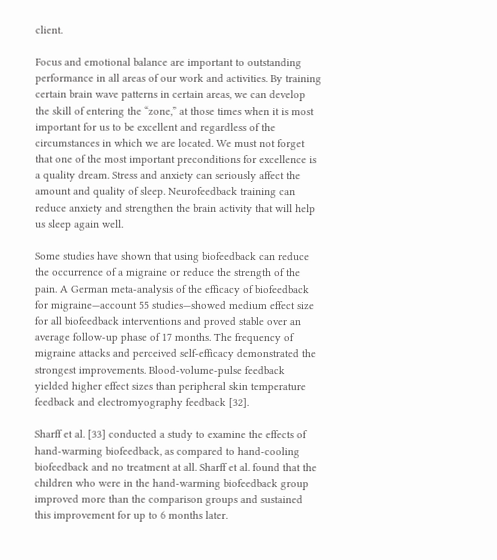client.

Focus and emotional balance are important to outstanding performance in all areas of our work and activities. By training certain brain wave patterns in certain areas, we can develop the skill of entering the “zone,” at those times when it is most important for us to be excellent and regardless of the circumstances in which we are located. We must not forget that one of the most important preconditions for excellence is a quality dream. Stress and anxiety can seriously affect the amount and quality of sleep. Neurofeedback training can reduce anxiety and strengthen the brain activity that will help us sleep again well.

Some studies have shown that using biofeedback can reduce the occurrence of a migraine or reduce the strength of the pain. A German meta-analysis of the efficacy of biofeedback for migraine—account 55 studies—showed medium effect size for all biofeedback interventions and proved stable over an average follow-up phase of 17 months. The frequency of migraine attacks and perceived self-efficacy demonstrated the strongest improvements. Blood-volume-pulse feedback yielded higher effect sizes than peripheral skin temperature feedback and electromyography feedback [32].

Sharff et al. [33] conducted a study to examine the effects of hand-warming biofeedback, as compared to hand-cooling biofeedback and no treatment at all. Sharff et al. found that the children who were in the hand-warming biofeedback group improved more than the comparison groups and sustained this improvement for up to 6 months later.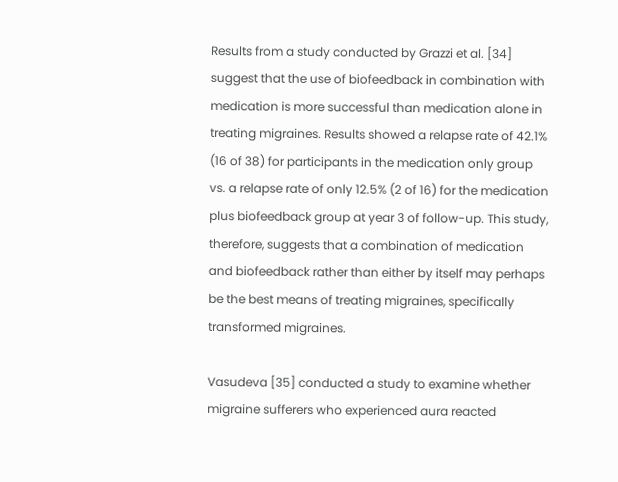Results from a study conducted by Grazzi et al. [34] suggest that the use of biofeedback in combination with medication is more successful than medication alone in treating migraines. Results showed a relapse rate of 42.1% (16 of 38) for participants in the medication only group vs. a relapse rate of only 12.5% (2 of 16) for the medication plus biofeedback group at year 3 of follow-up. This study, therefore, suggests that a combination of medication and biofeedback rather than either by itself may perhaps be the best means of treating migraines, specifically transformed migraines.

Vasudeva [35] conducted a study to examine whether migraine sufferers who experienced aura reacted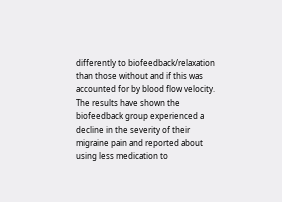differently to biofeedback/relaxation than those without and if this was accounted for by blood flow velocity. The results have shown the biofeedback group experienced a decline in the severity of their migraine pain and reported about using less medication to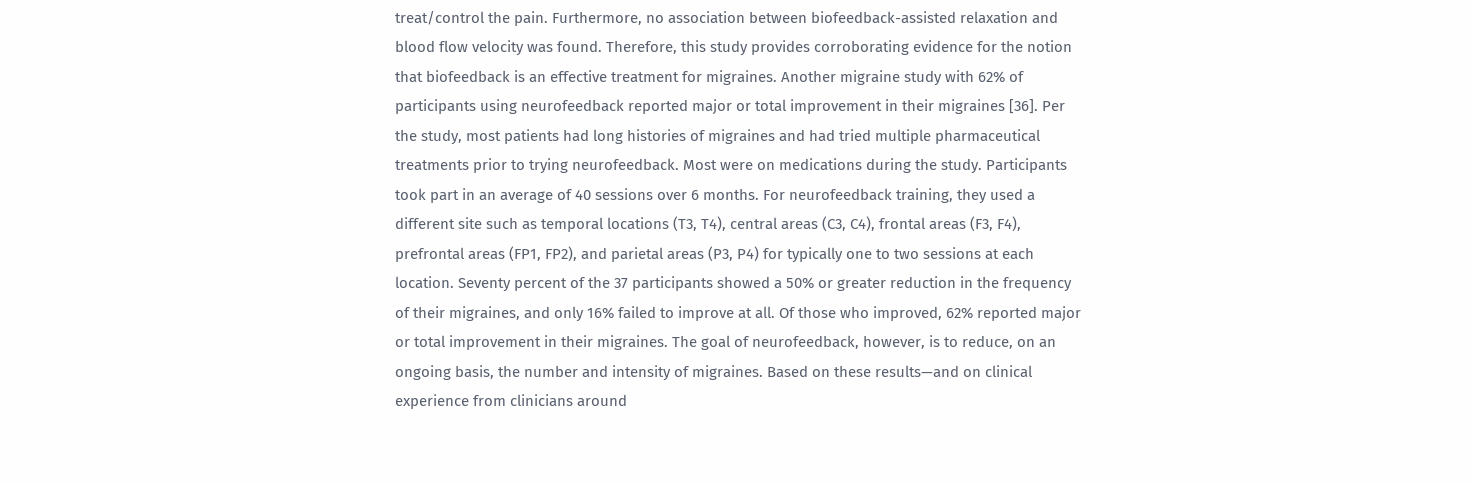treat/control the pain. Furthermore, no association between biofeedback-assisted relaxation and blood flow velocity was found. Therefore, this study provides corroborating evidence for the notion that biofeedback is an effective treatment for migraines. Another migraine study with 62% of participants using neurofeedback reported major or total improvement in their migraines [36]. Per the study, most patients had long histories of migraines and had tried multiple pharmaceutical treatments prior to trying neurofeedback. Most were on medications during the study. Participants took part in an average of 40 sessions over 6 months. For neurofeedback training, they used a different site such as temporal locations (T3, T4), central areas (C3, C4), frontal areas (F3, F4), prefrontal areas (FP1, FP2), and parietal areas (P3, P4) for typically one to two sessions at each location. Seventy percent of the 37 participants showed a 50% or greater reduction in the frequency of their migraines, and only 16% failed to improve at all. Of those who improved, 62% reported major or total improvement in their migraines. The goal of neurofeedback, however, is to reduce, on an ongoing basis, the number and intensity of migraines. Based on these results—and on clinical experience from clinicians around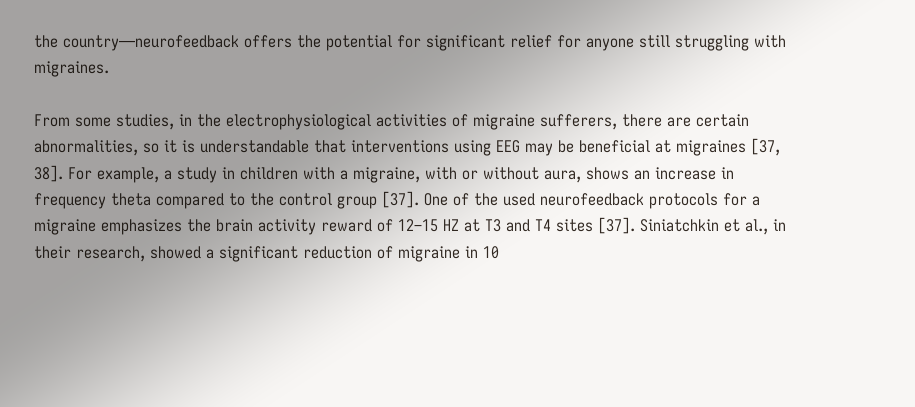the country—neurofeedback offers the potential for significant relief for anyone still struggling with migraines.

From some studies, in the electrophysiological activities of migraine sufferers, there are certain abnormalities, so it is understandable that interventions using EEG may be beneficial at migraines [37, 38]. For example, a study in children with a migraine, with or without aura, shows an increase in frequency theta compared to the control group [37]. One of the used neurofeedback protocols for a migraine emphasizes the brain activity reward of 12–15 HZ at T3 and T4 sites [37]. Siniatchkin et al., in their research, showed a significant reduction of migraine in 10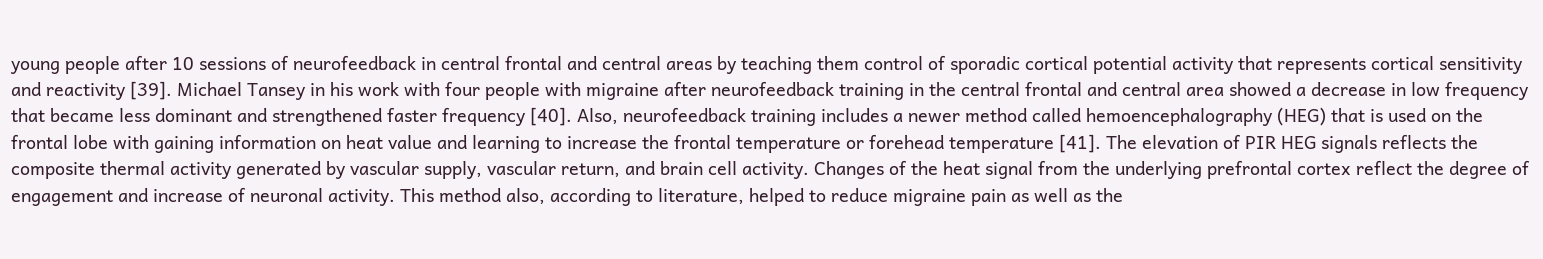young people after 10 sessions of neurofeedback in central frontal and central areas by teaching them control of sporadic cortical potential activity that represents cortical sensitivity and reactivity [39]. Michael Tansey in his work with four people with migraine after neurofeedback training in the central frontal and central area showed a decrease in low frequency that became less dominant and strengthened faster frequency [40]. Also, neurofeedback training includes a newer method called hemoencephalography (HEG) that is used on the frontal lobe with gaining information on heat value and learning to increase the frontal temperature or forehead temperature [41]. The elevation of PIR HEG signals reflects the composite thermal activity generated by vascular supply, vascular return, and brain cell activity. Changes of the heat signal from the underlying prefrontal cortex reflect the degree of engagement and increase of neuronal activity. This method also, according to literature, helped to reduce migraine pain as well as the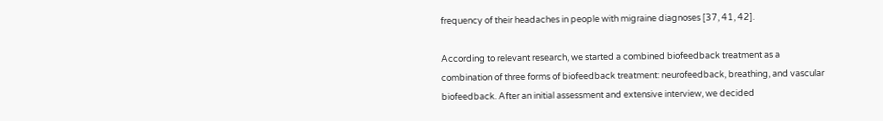frequency of their headaches in people with migraine diagnoses [37, 41, 42].

According to relevant research, we started a combined biofeedback treatment as a combination of three forms of biofeedback treatment: neurofeedback, breathing, and vascular biofeedback. After an initial assessment and extensive interview, we decided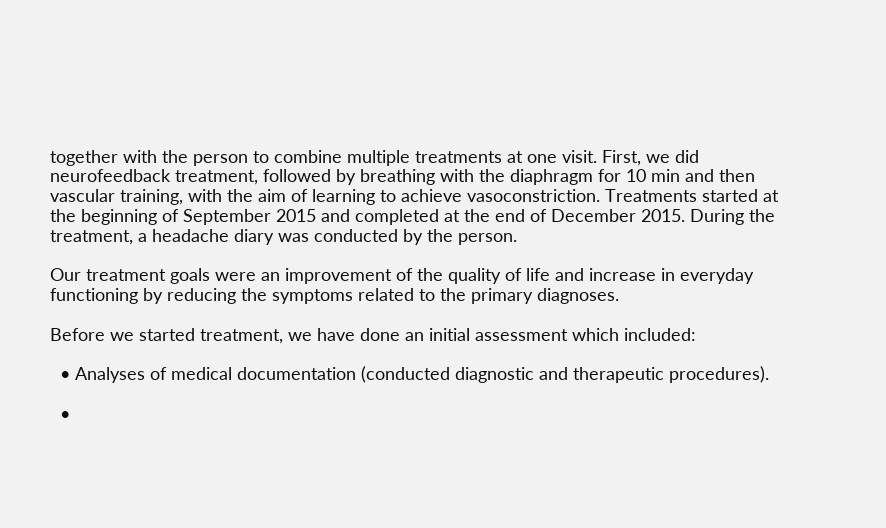together with the person to combine multiple treatments at one visit. First, we did neurofeedback treatment, followed by breathing with the diaphragm for 10 min and then vascular training, with the aim of learning to achieve vasoconstriction. Treatments started at the beginning of September 2015 and completed at the end of December 2015. During the treatment, a headache diary was conducted by the person.

Our treatment goals were an improvement of the quality of life and increase in everyday functioning by reducing the symptoms related to the primary diagnoses.

Before we started treatment, we have done an initial assessment which included:

  • Analyses of medical documentation (conducted diagnostic and therapeutic procedures).

  •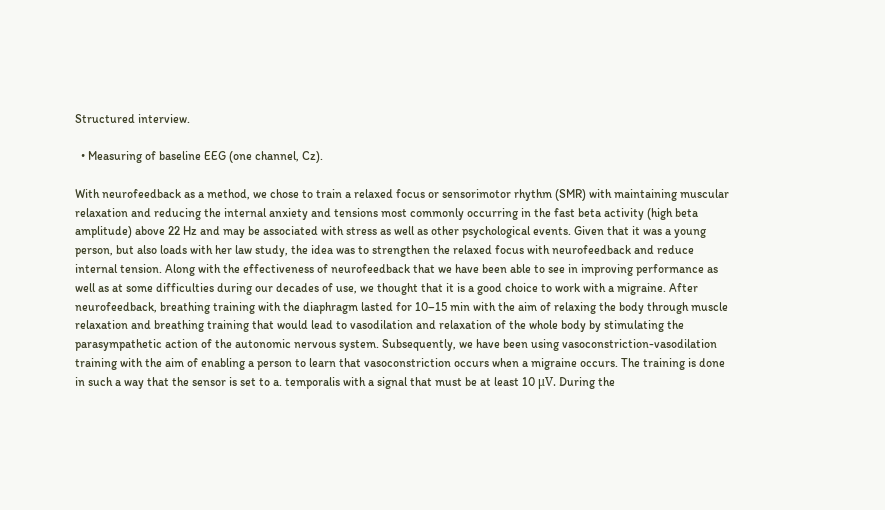Structured interview.

  • Measuring of baseline EEG (one channel, Cz).

With neurofeedback as a method, we chose to train a relaxed focus or sensorimotor rhythm (SMR) with maintaining muscular relaxation and reducing the internal anxiety and tensions most commonly occurring in the fast beta activity (high beta amplitude) above 22 Hz and may be associated with stress as well as other psychological events. Given that it was a young person, but also loads with her law study, the idea was to strengthen the relaxed focus with neurofeedback and reduce internal tension. Along with the effectiveness of neurofeedback that we have been able to see in improving performance as well as at some difficulties during our decades of use, we thought that it is a good choice to work with a migraine. After neurofeedback, breathing training with the diaphragm lasted for 10–15 min with the aim of relaxing the body through muscle relaxation and breathing training that would lead to vasodilation and relaxation of the whole body by stimulating the parasympathetic action of the autonomic nervous system. Subsequently, we have been using vasoconstriction-vasodilation training with the aim of enabling a person to learn that vasoconstriction occurs when a migraine occurs. The training is done in such a way that the sensor is set to a. temporalis with a signal that must be at least 10 μV. During the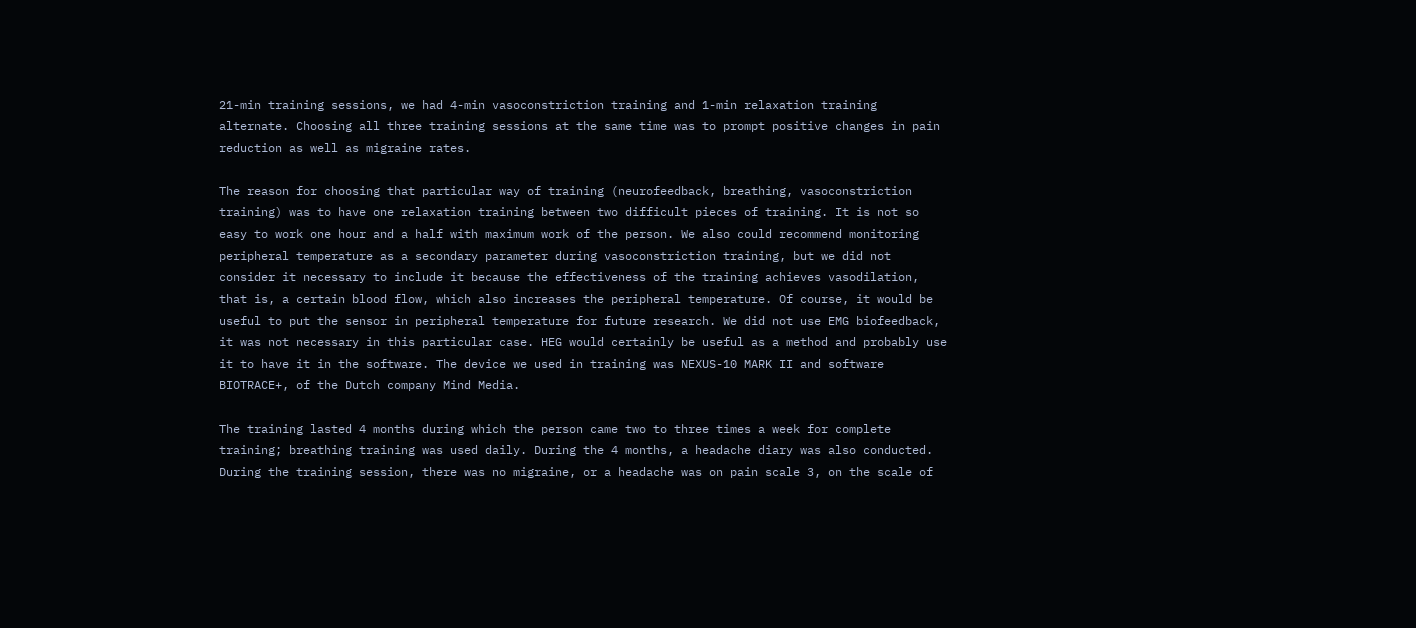21-min training sessions, we had 4-min vasoconstriction training and 1-min relaxation training alternate. Choosing all three training sessions at the same time was to prompt positive changes in pain reduction as well as migraine rates.

The reason for choosing that particular way of training (neurofeedback, breathing, vasoconstriction training) was to have one relaxation training between two difficult pieces of training. It is not so easy to work one hour and a half with maximum work of the person. We also could recommend monitoring peripheral temperature as a secondary parameter during vasoconstriction training, but we did not consider it necessary to include it because the effectiveness of the training achieves vasodilation, that is, a certain blood flow, which also increases the peripheral temperature. Of course, it would be useful to put the sensor in peripheral temperature for future research. We did not use EMG biofeedback, it was not necessary in this particular case. HEG would certainly be useful as a method and probably use it to have it in the software. The device we used in training was NEXUS-10 MARK II and software BIOTRACE+, of the Dutch company Mind Media.

The training lasted 4 months during which the person came two to three times a week for complete training; breathing training was used daily. During the 4 months, a headache diary was also conducted. During the training session, there was no migraine, or a headache was on pain scale 3, on the scale of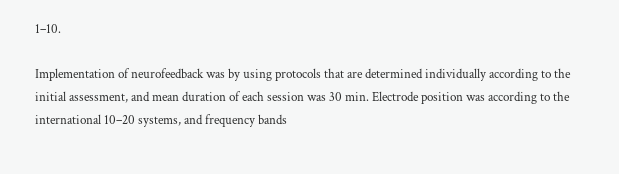1–10.

Implementation of neurofeedback was by using protocols that are determined individually according to the initial assessment, and mean duration of each session was 30 min. Electrode position was according to the international 10–20 systems, and frequency bands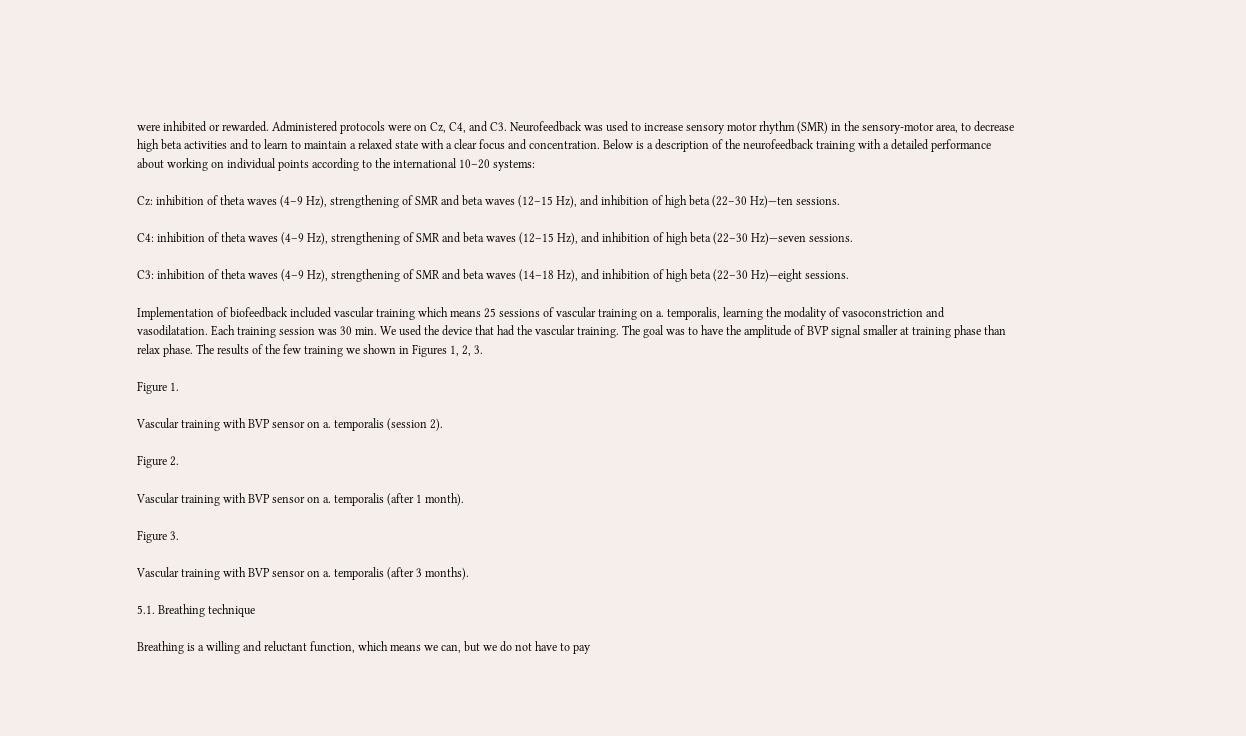were inhibited or rewarded. Administered protocols were on Cz, C4, and C3. Neurofeedback was used to increase sensory motor rhythm (SMR) in the sensory-motor area, to decrease high beta activities and to learn to maintain a relaxed state with a clear focus and concentration. Below is a description of the neurofeedback training with a detailed performance about working on individual points according to the international 10–20 systems:

Cz: inhibition of theta waves (4–9 Hz), strengthening of SMR and beta waves (12–15 Hz), and inhibition of high beta (22–30 Hz)—ten sessions.

C4: inhibition of theta waves (4–9 Hz), strengthening of SMR and beta waves (12–15 Hz), and inhibition of high beta (22–30 Hz)—seven sessions.

C3: inhibition of theta waves (4–9 Hz), strengthening of SMR and beta waves (14–18 Hz), and inhibition of high beta (22–30 Hz)—eight sessions.

Implementation of biofeedback included vascular training which means 25 sessions of vascular training on a. temporalis, learning the modality of vasoconstriction and vasodilatation. Each training session was 30 min. We used the device that had the vascular training. The goal was to have the amplitude of BVP signal smaller at training phase than relax phase. The results of the few training we shown in Figures 1, 2, 3.

Figure 1.

Vascular training with BVP sensor on a. temporalis (session 2).

Figure 2.

Vascular training with BVP sensor on a. temporalis (after 1 month).

Figure 3.

Vascular training with BVP sensor on a. temporalis (after 3 months).

5.1. Breathing technique

Breathing is a willing and reluctant function, which means we can, but we do not have to pay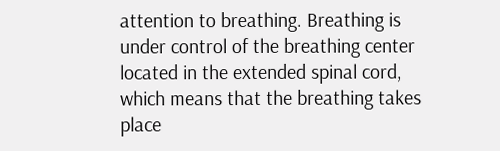attention to breathing. Breathing is under control of the breathing center located in the extended spinal cord, which means that the breathing takes place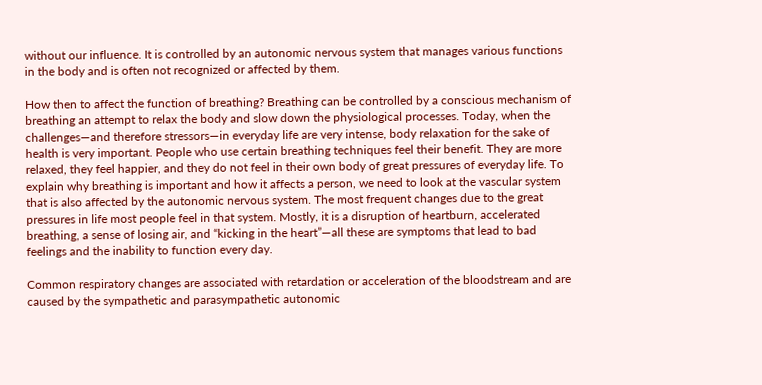without our influence. It is controlled by an autonomic nervous system that manages various functions in the body and is often not recognized or affected by them.

How then to affect the function of breathing? Breathing can be controlled by a conscious mechanism of breathing an attempt to relax the body and slow down the physiological processes. Today, when the challenges—and therefore stressors—in everyday life are very intense, body relaxation for the sake of health is very important. People who use certain breathing techniques feel their benefit. They are more relaxed, they feel happier, and they do not feel in their own body of great pressures of everyday life. To explain why breathing is important and how it affects a person, we need to look at the vascular system that is also affected by the autonomic nervous system. The most frequent changes due to the great pressures in life most people feel in that system. Mostly, it is a disruption of heartburn, accelerated breathing, a sense of losing air, and “kicking in the heart”—all these are symptoms that lead to bad feelings and the inability to function every day.

Common respiratory changes are associated with retardation or acceleration of the bloodstream and are caused by the sympathetic and parasympathetic autonomic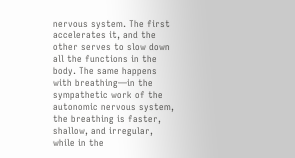nervous system. The first accelerates it, and the other serves to slow down all the functions in the body. The same happens with breathing—in the sympathetic work of the autonomic nervous system, the breathing is faster, shallow, and irregular, while in the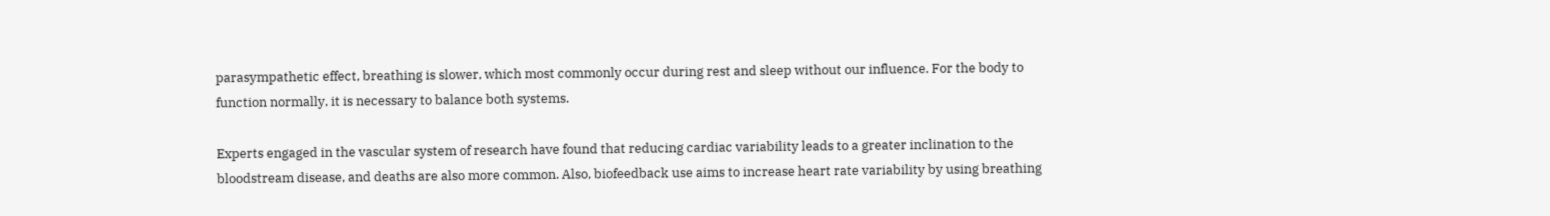parasympathetic effect, breathing is slower, which most commonly occur during rest and sleep without our influence. For the body to function normally, it is necessary to balance both systems.

Experts engaged in the vascular system of research have found that reducing cardiac variability leads to a greater inclination to the bloodstream disease, and deaths are also more common. Also, biofeedback use aims to increase heart rate variability by using breathing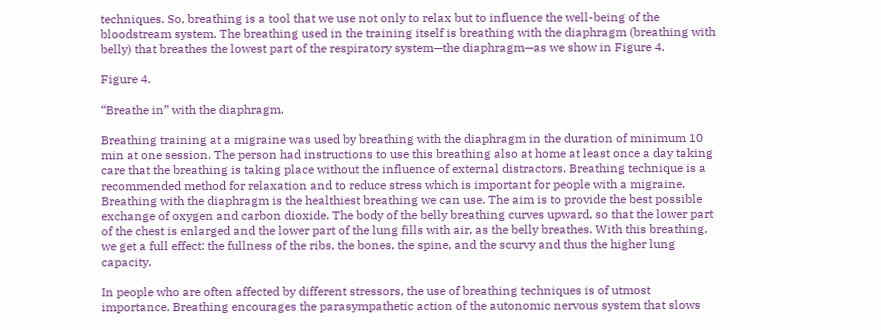techniques. So, breathing is a tool that we use not only to relax but to influence the well-being of the bloodstream system. The breathing used in the training itself is breathing with the diaphragm (breathing with belly) that breathes the lowest part of the respiratory system—the diaphragm—as we show in Figure 4.

Figure 4.

“Breathe in” with the diaphragm.

Breathing training at a migraine was used by breathing with the diaphragm in the duration of minimum 10 min at one session. The person had instructions to use this breathing also at home at least once a day taking care that the breathing is taking place without the influence of external distractors. Breathing technique is a recommended method for relaxation and to reduce stress which is important for people with a migraine. Breathing with the diaphragm is the healthiest breathing we can use. The aim is to provide the best possible exchange of oxygen and carbon dioxide. The body of the belly breathing curves upward, so that the lower part of the chest is enlarged and the lower part of the lung fills with air, as the belly breathes. With this breathing, we get a full effect: the fullness of the ribs, the bones, the spine, and the scurvy and thus the higher lung capacity.

In people who are often affected by different stressors, the use of breathing techniques is of utmost importance. Breathing encourages the parasympathetic action of the autonomic nervous system that slows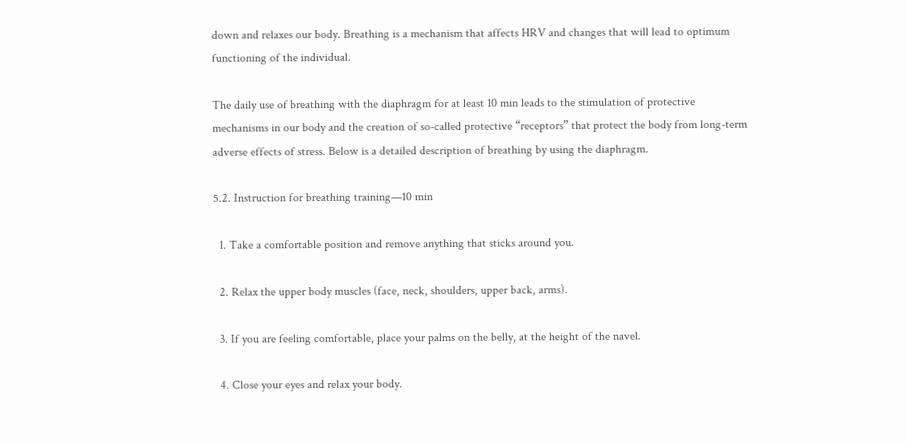down and relaxes our body. Breathing is a mechanism that affects HRV and changes that will lead to optimum functioning of the individual.

The daily use of breathing with the diaphragm for at least 10 min leads to the stimulation of protective mechanisms in our body and the creation of so-called protective “receptors” that protect the body from long-term adverse effects of stress. Below is a detailed description of breathing by using the diaphragm.

5.2. Instruction for breathing training—10 min

  1. Take a comfortable position and remove anything that sticks around you.

  2. Relax the upper body muscles (face, neck, shoulders, upper back, arms).

  3. If you are feeling comfortable, place your palms on the belly, at the height of the navel.

  4. Close your eyes and relax your body.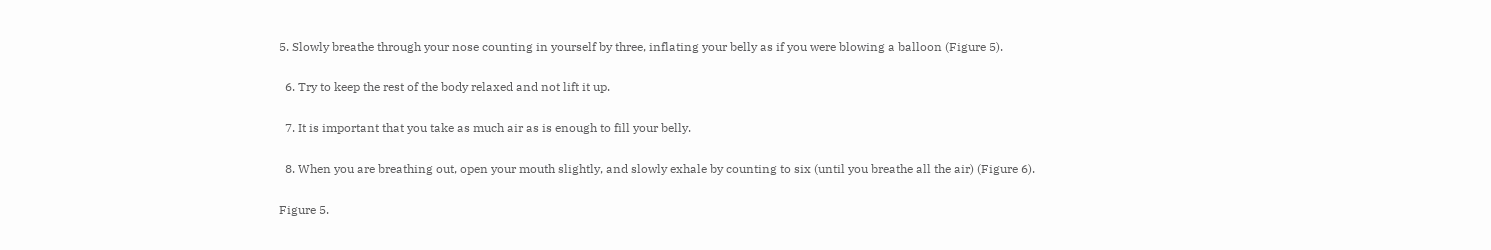5. Slowly breathe through your nose counting in yourself by three, inflating your belly as if you were blowing a balloon (Figure 5).

  6. Try to keep the rest of the body relaxed and not lift it up.

  7. It is important that you take as much air as is enough to fill your belly.

  8. When you are breathing out, open your mouth slightly, and slowly exhale by counting to six (until you breathe all the air) (Figure 6).

Figure 5.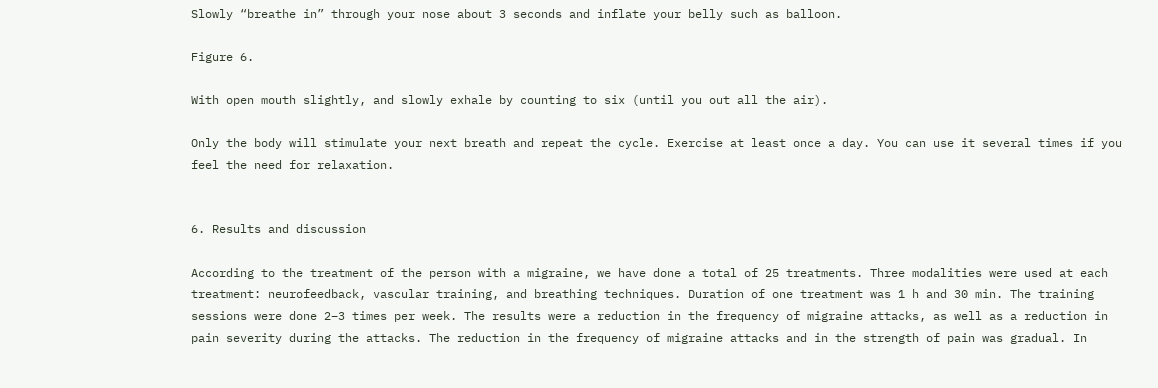Slowly “breathe in” through your nose about 3 seconds and inflate your belly such as balloon.

Figure 6.

With open mouth slightly, and slowly exhale by counting to six (until you out all the air).

Only the body will stimulate your next breath and repeat the cycle. Exercise at least once a day. You can use it several times if you feel the need for relaxation.


6. Results and discussion

According to the treatment of the person with a migraine, we have done a total of 25 treatments. Three modalities were used at each treatment: neurofeedback, vascular training, and breathing techniques. Duration of one treatment was 1 h and 30 min. The training sessions were done 2–3 times per week. The results were a reduction in the frequency of migraine attacks, as well as a reduction in pain severity during the attacks. The reduction in the frequency of migraine attacks and in the strength of pain was gradual. In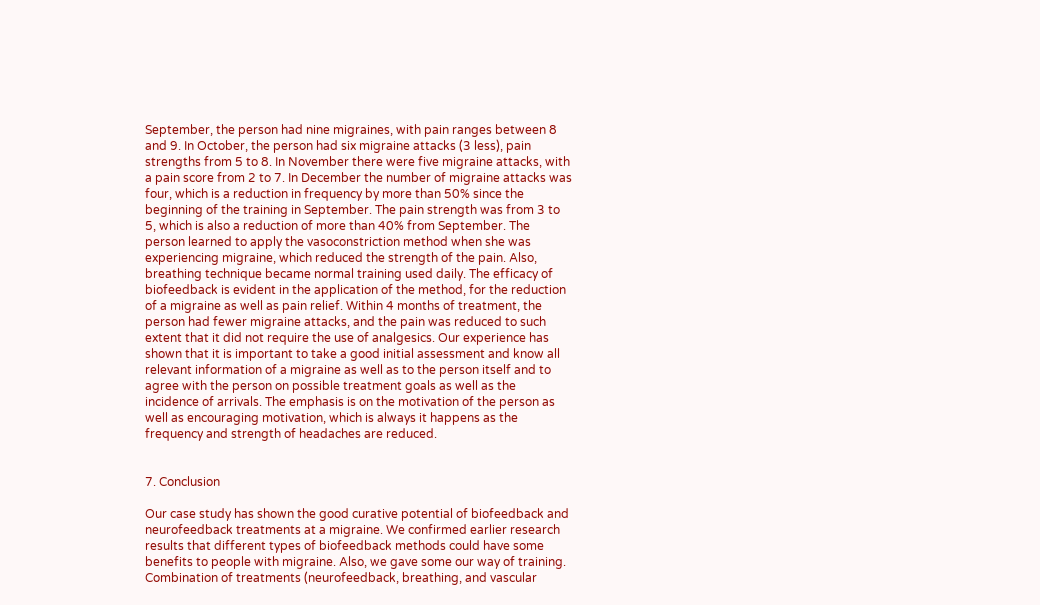September, the person had nine migraines, with pain ranges between 8 and 9. In October, the person had six migraine attacks (3 less), pain strengths from 5 to 8. In November there were five migraine attacks, with a pain score from 2 to 7. In December the number of migraine attacks was four, which is a reduction in frequency by more than 50% since the beginning of the training in September. The pain strength was from 3 to 5, which is also a reduction of more than 40% from September. The person learned to apply the vasoconstriction method when she was experiencing migraine, which reduced the strength of the pain. Also, breathing technique became normal training used daily. The efficacy of biofeedback is evident in the application of the method, for the reduction of a migraine as well as pain relief. Within 4 months of treatment, the person had fewer migraine attacks, and the pain was reduced to such extent that it did not require the use of analgesics. Our experience has shown that it is important to take a good initial assessment and know all relevant information of a migraine as well as to the person itself and to agree with the person on possible treatment goals as well as the incidence of arrivals. The emphasis is on the motivation of the person as well as encouraging motivation, which is always it happens as the frequency and strength of headaches are reduced.


7. Conclusion

Our case study has shown the good curative potential of biofeedback and neurofeedback treatments at a migraine. We confirmed earlier research results that different types of biofeedback methods could have some benefits to people with migraine. Also, we gave some our way of training. Combination of treatments (neurofeedback, breathing, and vascular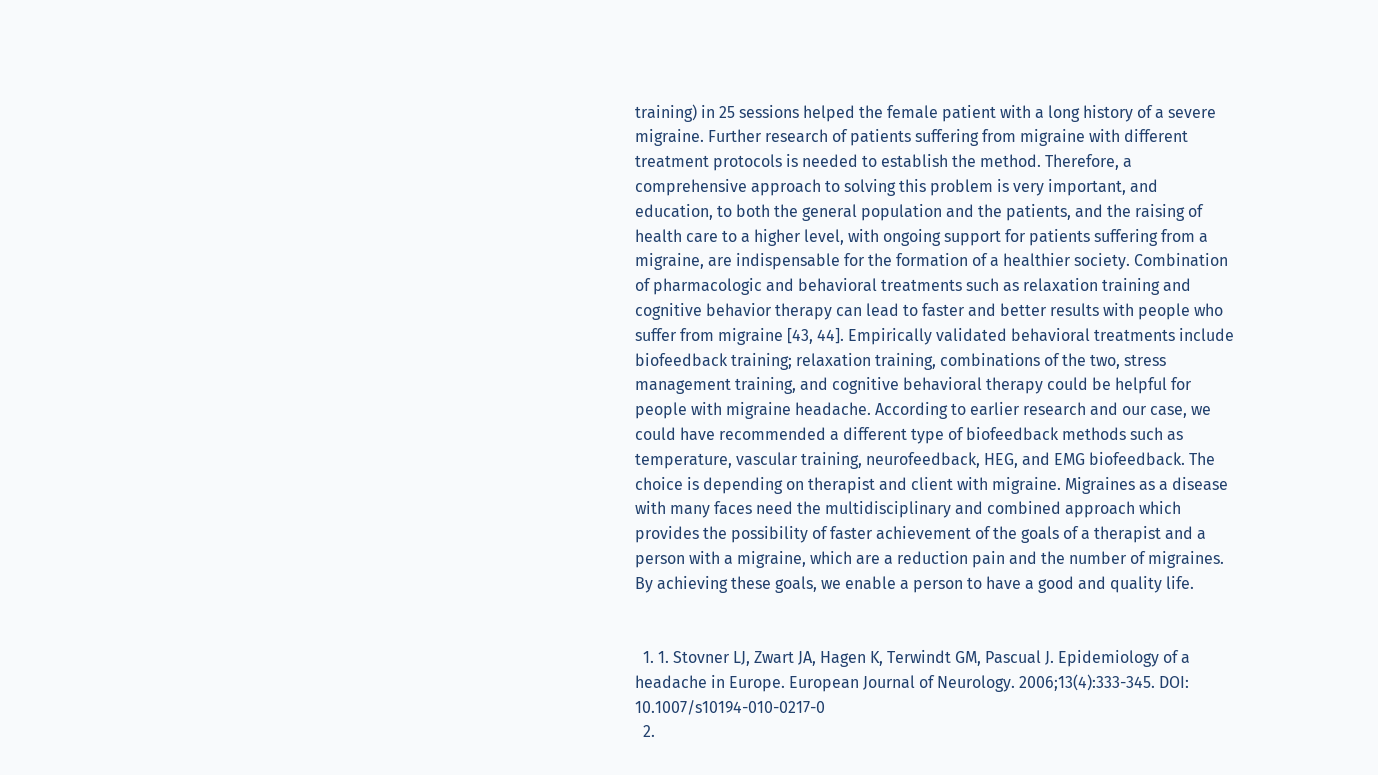training) in 25 sessions helped the female patient with a long history of a severe migraine. Further research of patients suffering from migraine with different treatment protocols is needed to establish the method. Therefore, a comprehensive approach to solving this problem is very important, and education, to both the general population and the patients, and the raising of health care to a higher level, with ongoing support for patients suffering from a migraine, are indispensable for the formation of a healthier society. Combination of pharmacologic and behavioral treatments such as relaxation training and cognitive behavior therapy can lead to faster and better results with people who suffer from migraine [43, 44]. Empirically validated behavioral treatments include biofeedback training; relaxation training, combinations of the two, stress management training, and cognitive behavioral therapy could be helpful for people with migraine headache. According to earlier research and our case, we could have recommended a different type of biofeedback methods such as temperature, vascular training, neurofeedback, HEG, and EMG biofeedback. The choice is depending on therapist and client with migraine. Migraines as a disease with many faces need the multidisciplinary and combined approach which provides the possibility of faster achievement of the goals of a therapist and a person with a migraine, which are a reduction pain and the number of migraines. By achieving these goals, we enable a person to have a good and quality life.


  1. 1. Stovner LJ, Zwart JA, Hagen K, Terwindt GM, Pascual J. Epidemiology of a headache in Europe. European Journal of Neurology. 2006;13(4):333-345. DOI: 10.1007/s10194-010-0217-0
  2.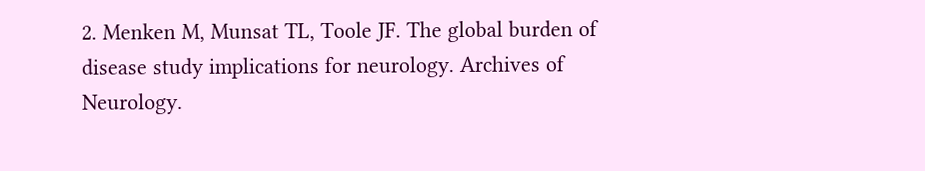2. Menken M, Munsat TL, Toole JF. The global burden of disease study implications for neurology. Archives of Neurology.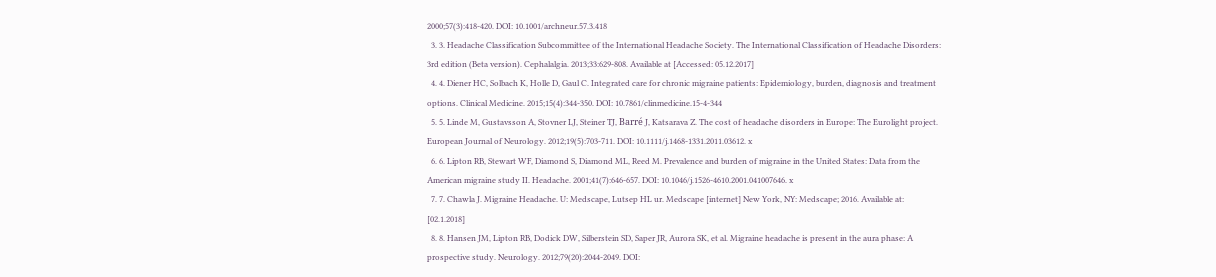2000;57(3):418-420. DOI: 10.1001/archneur.57.3.418
  3. 3. Headache Classification Subcommittee of the International Headache Society. The International Classification of Headache Disorders: 3rd edition (Beta version). Cephalalgia. 2013;33:629-808. Available at [Accessed: 05.12.2017]
  4. 4. Diener HC, Solbach K, Holle D, Gaul C. Integrated care for chronic migraine patients: Epidemiology, burden, diagnosis and treatment options. Clinical Medicine. 2015;15(4):344-350. DOI: 10.7861/clinmedicine.15-4-344
  5. 5. Linde M, Gustavsson A, Stovner LJ, Steiner TJ, Barré J, Katsarava Z. The cost of headache disorders in Europe: The Eurolight project. European Journal of Neurology. 2012;19(5):703-711. DOI: 10.1111/j.1468-1331.2011.03612. x
  6. 6. Lipton RB, Stewart WF, Diamond S, Diamond ML, Reed M. Prevalence and burden of migraine in the United States: Data from the American migraine study II. Headache. 2001;41(7):646-657. DOI: 10.1046/j.1526-4610.2001.041007646. x
  7. 7. Chawla J. Migraine Headache. U: Medscape, Lutsep HL ur. Medscape [internet] New York, NY: Medscape; 2016. Available at: [02.1.2018]
  8. 8. Hansen JM, Lipton RB, Dodick DW, Silberstein SD, Saper JR, Aurora SK, et al. Migraine headache is present in the aura phase: A prospective study. Neurology. 2012;79(20):2044-2049. DOI: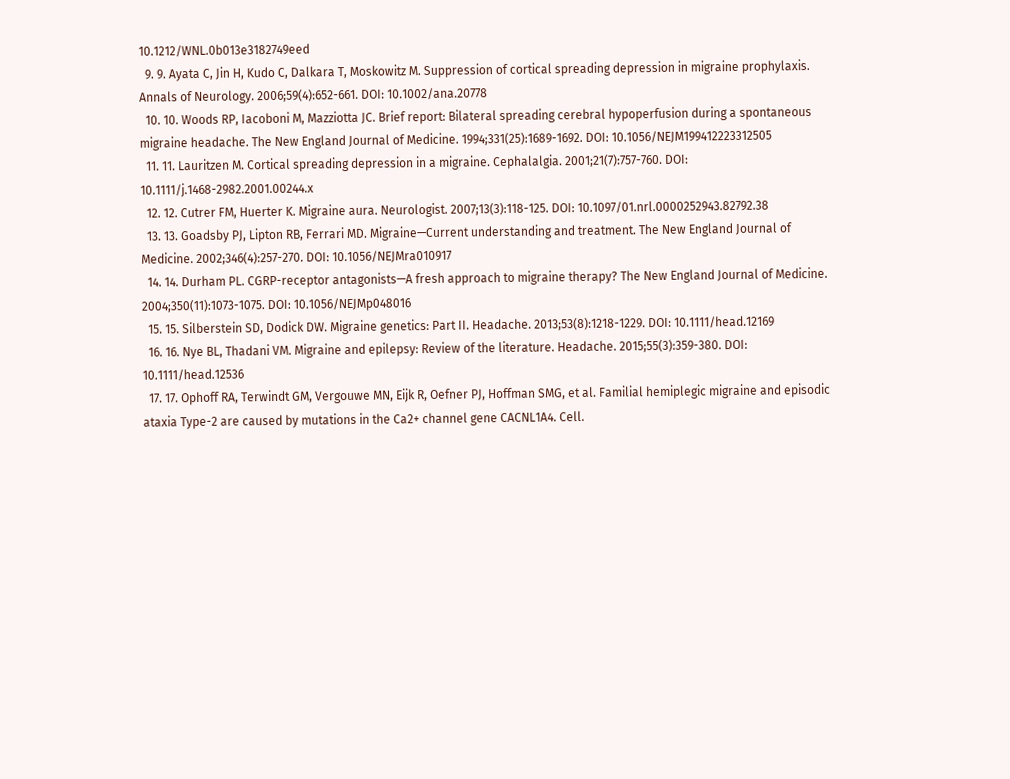10.1212/WNL.0b013e3182749eed
  9. 9. Ayata C, Jin H, Kudo C, Dalkara T, Moskowitz M. Suppression of cortical spreading depression in migraine prophylaxis. Annals of Neurology. 2006;59(4):652-661. DOI: 10.1002/ana.20778
  10. 10. Woods RP, Iacoboni M, Mazziotta JC. Brief report: Bilateral spreading cerebral hypoperfusion during a spontaneous migraine headache. The New England Journal of Medicine. 1994;331(25):1689-1692. DOI: 10.1056/NEJM199412223312505
  11. 11. Lauritzen M. Cortical spreading depression in a migraine. Cephalalgia. 2001;21(7):757-760. DOI: 10.1111/j.1468-2982.2001.00244.x
  12. 12. Cutrer FM, Huerter K. Migraine aura. Neurologist. 2007;13(3):118-125. DOI: 10.1097/01.nrl.0000252943.82792.38
  13. 13. Goadsby PJ, Lipton RB, Ferrari MD. Migraine—Current understanding and treatment. The New England Journal of Medicine. 2002;346(4):257-270. DOI: 10.1056/NEJMra010917
  14. 14. Durham PL. CGRP-receptor antagonists—A fresh approach to migraine therapy? The New England Journal of Medicine. 2004;350(11):1073-1075. DOI: 10.1056/NEJMp048016
  15. 15. Silberstein SD, Dodick DW. Migraine genetics: Part II. Headache. 2013;53(8):1218-1229. DOI: 10.1111/head.12169
  16. 16. Nye BL, Thadani VM. Migraine and epilepsy: Review of the literature. Headache. 2015;55(3):359-380. DOI: 10.1111/head.12536
  17. 17. Ophoff RA, Terwindt GM, Vergouwe MN, Eijk R, Oefner PJ, Hoffman SMG, et al. Familial hemiplegic migraine and episodic ataxia Type-2 are caused by mutations in the Ca2+ channel gene CACNL1A4. Cell.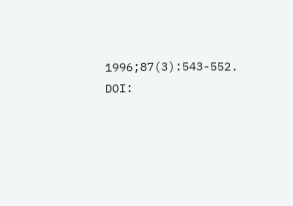1996;87(3):543-552. DOI: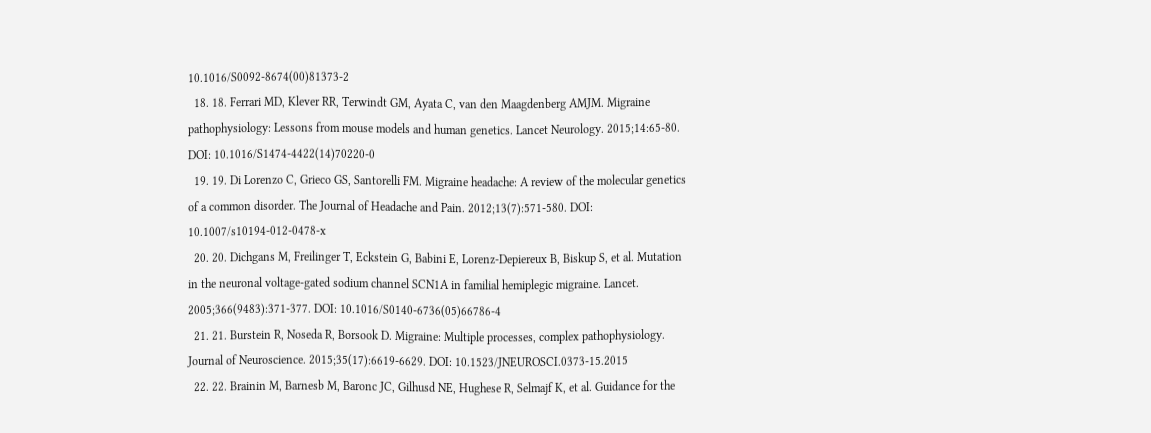10.1016/S0092-8674(00)81373-2
  18. 18. Ferrari MD, Klever RR, Terwindt GM, Ayata C, van den Maagdenberg AMJM. Migraine pathophysiology: Lessons from mouse models and human genetics. Lancet Neurology. 2015;14:65-80. DOI: 10.1016/S1474-4422(14)70220-0
  19. 19. Di Lorenzo C, Grieco GS, Santorelli FM. Migraine headache: A review of the molecular genetics of a common disorder. The Journal of Headache and Pain. 2012;13(7):571-580. DOI: 10.1007/s10194-012-0478-x
  20. 20. Dichgans M, Freilinger T, Eckstein G, Babini E, Lorenz-Depiereux B, Biskup S, et al. Mutation in the neuronal voltage-gated sodium channel SCN1A in familial hemiplegic migraine. Lancet. 2005;366(9483):371-377. DOI: 10.1016/S0140-6736(05)66786-4
  21. 21. Burstein R, Noseda R, Borsook D. Migraine: Multiple processes, complex pathophysiology. Journal of Neuroscience. 2015;35(17):6619-6629. DOI: 10.1523/JNEUROSCI.0373-15.2015
  22. 22. Brainin M, Barnesb M, Baronc JC, Gilhusd NE, Hughese R, Selmajf K, et al. Guidance for the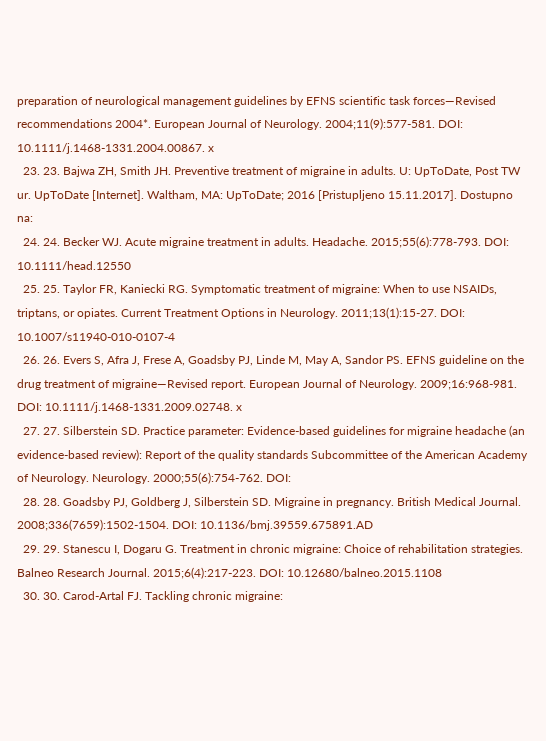preparation of neurological management guidelines by EFNS scientific task forces—Revised recommendations 2004*. European Journal of Neurology. 2004;11(9):577-581. DOI: 10.1111/j.1468-1331.2004.00867. x
  23. 23. Bajwa ZH, Smith JH. Preventive treatment of migraine in adults. U: UpToDate, Post TW ur. UpToDate [Internet]. Waltham, MA: UpToDate; 2016 [Pristupljeno 15.11.2017]. Dostupno na:
  24. 24. Becker WJ. Acute migraine treatment in adults. Headache. 2015;55(6):778-793. DOI: 10.1111/head.12550
  25. 25. Taylor FR, Kaniecki RG. Symptomatic treatment of migraine: When to use NSAIDs, triptans, or opiates. Current Treatment Options in Neurology. 2011;13(1):15-27. DOI: 10.1007/s11940-010-0107-4
  26. 26. Evers S, Afra J, Frese A, Goadsby PJ, Linde M, May A, Sandor PS. EFNS guideline on the drug treatment of migraine—Revised report. European Journal of Neurology. 2009;16:968-981. DOI: 10.1111/j.1468-1331.2009.02748. x
  27. 27. Silberstein SD. Practice parameter: Evidence-based guidelines for migraine headache (an evidence-based review): Report of the quality standards Subcommittee of the American Academy of Neurology. Neurology. 2000;55(6):754-762. DOI:
  28. 28. Goadsby PJ, Goldberg J, Silberstein SD. Migraine in pregnancy. British Medical Journal. 2008;336(7659):1502-1504. DOI: 10.1136/bmj.39559.675891.AD
  29. 29. Stanescu I, Dogaru G. Treatment in chronic migraine: Choice of rehabilitation strategies. Balneo Research Journal. 2015;6(4):217-223. DOI: 10.12680/balneo.2015.1108
  30. 30. Carod-Artal FJ. Tackling chronic migraine: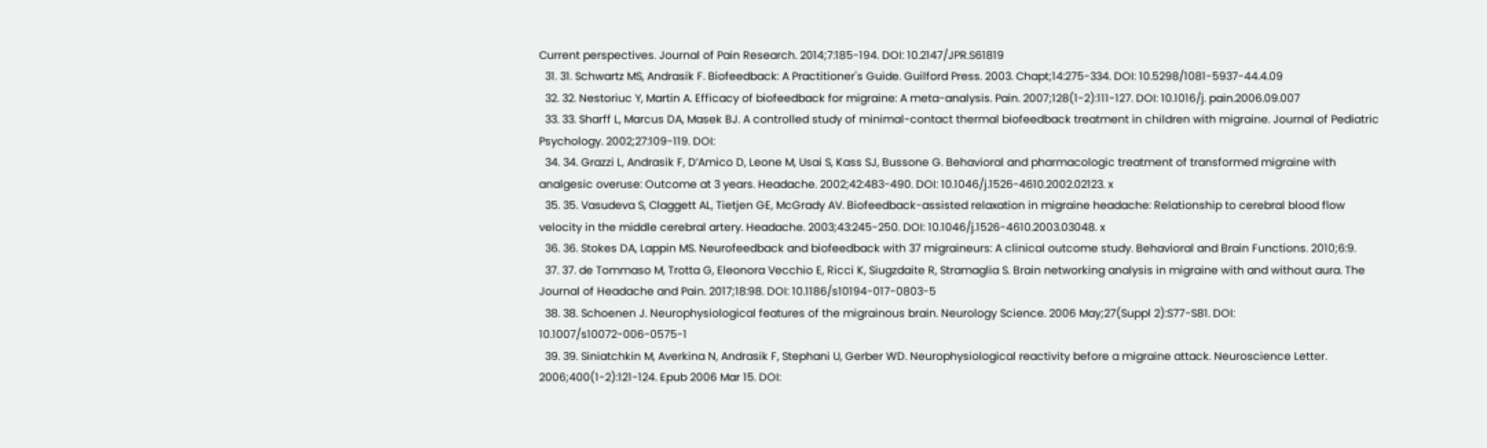Current perspectives. Journal of Pain Research. 2014;7:185-194. DOI: 10.2147/JPR.S61819
  31. 31. Schwartz MS, Andrasik F. Biofeedback: A Practitioner's Guide. Guilford Press. 2003. Chapt;14:275-334. DOI: 10.5298/1081-5937-44.4.09
  32. 32. Nestoriuc Y, Martin A. Efficacy of biofeedback for migraine: A meta-analysis. Pain. 2007;128(1-2):111-127. DOI: 10.1016/j. pain.2006.09.007
  33. 33. Sharff L, Marcus DA, Masek BJ. A controlled study of minimal-contact thermal biofeedback treatment in children with migraine. Journal of Pediatric Psychology. 2002;27:109-119. DOI:
  34. 34. Grazzi L, Andrasik F, D’Amico D, Leone M, Usai S, Kass SJ, Bussone G. Behavioral and pharmacologic treatment of transformed migraine with analgesic overuse: Outcome at 3 years. Headache. 2002;42:483-490. DOI: 10.1046/j.1526-4610.2002.02123. x
  35. 35. Vasudeva S, Claggett AL, Tietjen GE, McGrady AV. Biofeedback-assisted relaxation in migraine headache: Relationship to cerebral blood flow velocity in the middle cerebral artery. Headache. 2003;43:245-250. DOI: 10.1046/j.1526-4610.2003.03048. x
  36. 36. Stokes DA, Lappin MS. Neurofeedback and biofeedback with 37 migraineurs: A clinical outcome study. Behavioral and Brain Functions. 2010;6:9.
  37. 37. de Tommaso M, Trotta G, Eleonora Vecchio E, Ricci K, Siugzdaite R, Stramaglia S. Brain networking analysis in migraine with and without aura. The Journal of Headache and Pain. 2017;18:98. DOI: 10.1186/s10194-017-0803-5
  38. 38. Schoenen J. Neurophysiological features of the migrainous brain. Neurology Science. 2006 May;27(Suppl 2):S77-S81. DOI: 10.1007/s10072-006-0575-1
  39. 39. Siniatchkin M, Averkina N, Andrasik F, Stephani U, Gerber WD. Neurophysiological reactivity before a migraine attack. Neuroscience Letter. 2006;400(1-2):121-124. Epub 2006 Mar 15. DOI: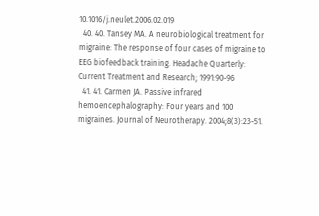10.1016/j.neulet.2006.02.019
  40. 40. Tansey MA. A neurobiological treatment for migraine: The response of four cases of migraine to EEG biofeedback training. Headache Quarterly: Current Treatment and Research; 1991:90-96
  41. 41. Carmen JA. Passive infrared hemoencephalography: Four years and 100 migraines. Journal of Neurotherapy. 2004;8(3):23-51.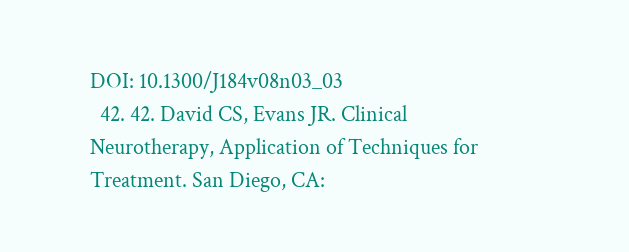DOI: 10.1300/J184v08n03_03
  42. 42. David CS, Evans JR. Clinical Neurotherapy, Application of Techniques for Treatment. San Diego, CA: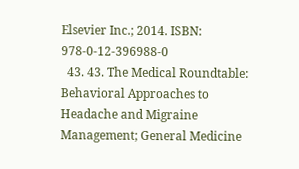Elsevier Inc.; 2014. ISBN: 978-0-12-396988-0
  43. 43. The Medical Roundtable: Behavioral Approaches to Headache and Migraine Management; General Medicine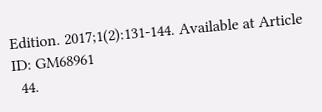Edition. 2017;1(2):131-144. Available at Article ID: GM68961
  44.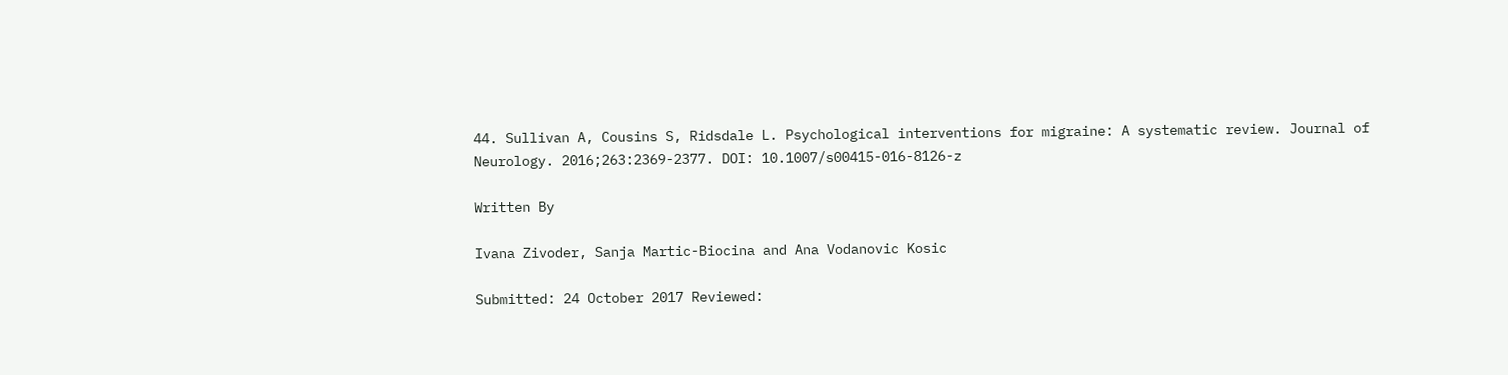44. Sullivan A, Cousins S, Ridsdale L. Psychological interventions for migraine: A systematic review. Journal of Neurology. 2016;263:2369-2377. DOI: 10.1007/s00415-016-8126-z

Written By

Ivana Zivoder, Sanja Martic-Biocina and Ana Vodanovic Kosic

Submitted: 24 October 2017 Reviewed: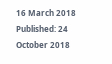16 March 2018 Published: 24 October 2018